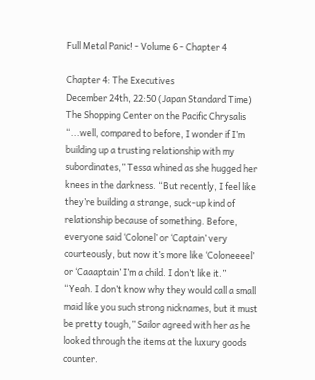Full Metal Panic! - Volume 6 - Chapter 4

Chapter 4: The Executives
December 24th, 22:50 (Japan Standard Time)
The Shopping Center on the Pacific Chrysalis
“...well, compared to before, I wonder if I’m building up a trusting relationship with my subordinates,” Tessa whined as she hugged her knees in the darkness. “But recently, I feel like they’re building a strange, suck-up kind of relationship because of something. Before, everyone said ‘Colonel’ or ‘Captain’ very courteously, but now it’s more like ‘Coloneeeel’ or ‘Caaaptain’ I’m a child. I don’t like it.”
“Yeah. I don’t know why they would call a small maid like you such strong nicknames, but it must be pretty tough,” Sailor agreed with her as he looked through the items at the luxury goods counter.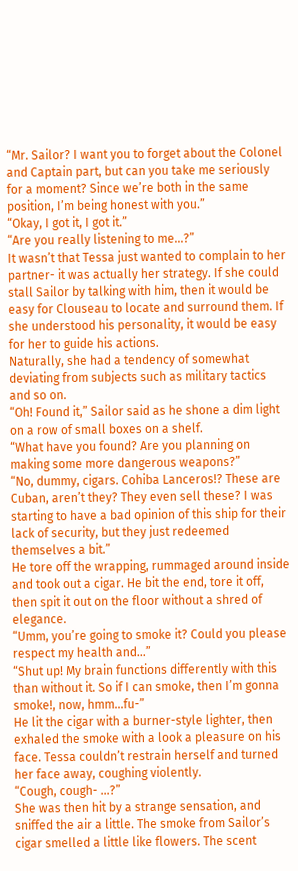“Mr. Sailor? I want you to forget about the Colonel and Captain part, but can you take me seriously for a moment? Since we’re both in the same position, I’m being honest with you.”
“Okay, I got it, I got it.”
“Are you really listening to me...?”
It wasn’t that Tessa just wanted to complain to her partner- it was actually her strategy. If she could stall Sailor by talking with him, then it would be easy for Clouseau to locate and surround them. If she understood his personality, it would be easy for her to guide his actions.
Naturally, she had a tendency of somewhat deviating from subjects such as military tactics and so on.
“Oh! Found it,” Sailor said as he shone a dim light on a row of small boxes on a shelf.
“What have you found? Are you planning on making some more dangerous weapons?”
“No, dummy, cigars. Cohiba Lanceros!? These are Cuban, aren’t they? They even sell these? I was starting to have a bad opinion of this ship for their lack of security, but they just redeemed themselves a bit.”
He tore off the wrapping, rummaged around inside and took out a cigar. He bit the end, tore it off, then spit it out on the floor without a shred of elegance.
“Umm, you’re going to smoke it? Could you please respect my health and...”
“Shut up! My brain functions differently with this than without it. So if I can smoke, then I’m gonna smoke!, now, hmm...fu-”
He lit the cigar with a burner-style lighter, then exhaled the smoke with a look a pleasure on his face. Tessa couldn’t restrain herself and turned her face away, coughing violently.
“Cough, cough- ...?”
She was then hit by a strange sensation, and sniffed the air a little. The smoke from Sailor’s cigar smelled a little like flowers. The scent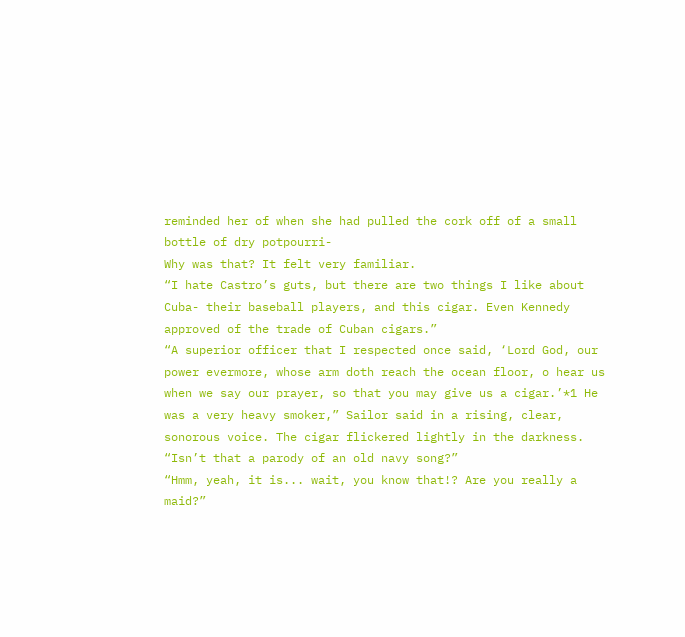reminded her of when she had pulled the cork off of a small bottle of dry potpourri-
Why was that? It felt very familiar.
“I hate Castro’s guts, but there are two things I like about Cuba- their baseball players, and this cigar. Even Kennedy approved of the trade of Cuban cigars.”
“A superior officer that I respected once said, ‘Lord God, our power evermore, whose arm doth reach the ocean floor, o hear us when we say our prayer, so that you may give us a cigar.’*1 He
was a very heavy smoker,” Sailor said in a rising, clear, sonorous voice. The cigar flickered lightly in the darkness.
“Isn’t that a parody of an old navy song?”
“Hmm, yeah, it is... wait, you know that!? Are you really a maid?”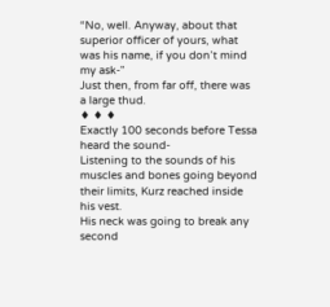“No, well. Anyway, about that superior officer of yours, what was his name, if you don’t mind my ask-”
Just then, from far off, there was a large thud.
♦ ♦ ♦
Exactly 100 seconds before Tessa heard the sound-
Listening to the sounds of his muscles and bones going beyond their limits, Kurz reached inside his vest.
His neck was going to break any second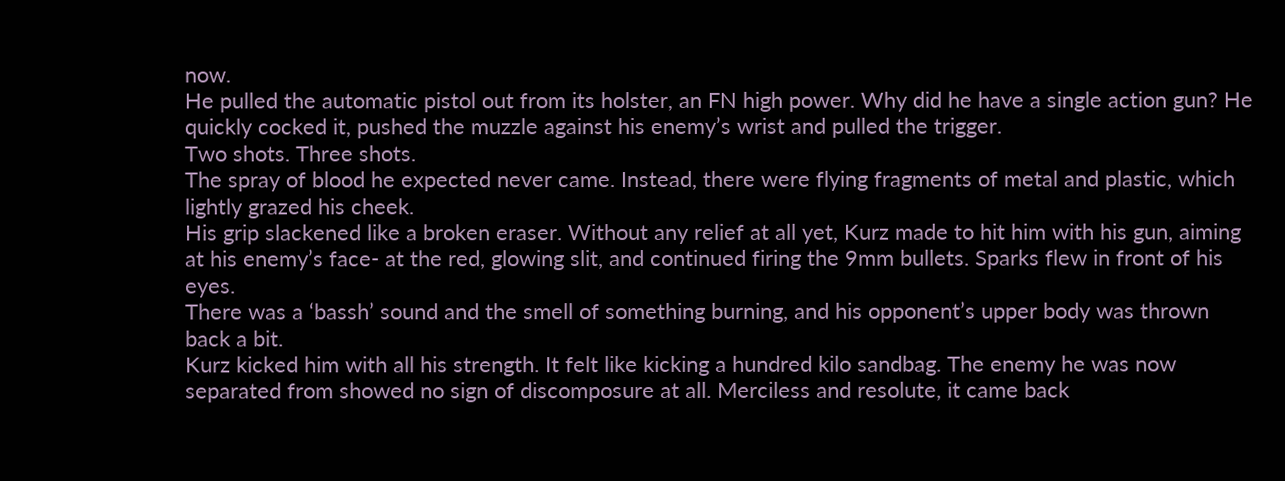now.
He pulled the automatic pistol out from its holster, an FN high power. Why did he have a single action gun? He quickly cocked it, pushed the muzzle against his enemy’s wrist and pulled the trigger.
Two shots. Three shots.
The spray of blood he expected never came. Instead, there were flying fragments of metal and plastic, which lightly grazed his cheek.
His grip slackened like a broken eraser. Without any relief at all yet, Kurz made to hit him with his gun, aiming at his enemy’s face- at the red, glowing slit, and continued firing the 9mm bullets. Sparks flew in front of his eyes.
There was a ‘bassh’ sound and the smell of something burning, and his opponent’s upper body was thrown back a bit.
Kurz kicked him with all his strength. It felt like kicking a hundred kilo sandbag. The enemy he was now separated from showed no sign of discomposure at all. Merciless and resolute, it came back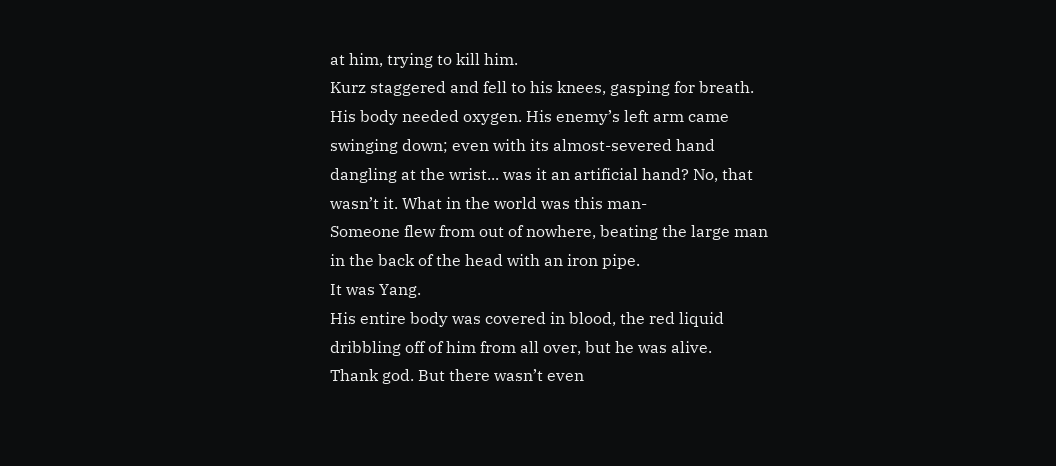at him, trying to kill him.
Kurz staggered and fell to his knees, gasping for breath. His body needed oxygen. His enemy’s left arm came swinging down; even with its almost-severed hand dangling at the wrist... was it an artificial hand? No, that wasn’t it. What in the world was this man-
Someone flew from out of nowhere, beating the large man in the back of the head with an iron pipe.
It was Yang.
His entire body was covered in blood, the red liquid dribbling off of him from all over, but he was alive.
Thank god. But there wasn’t even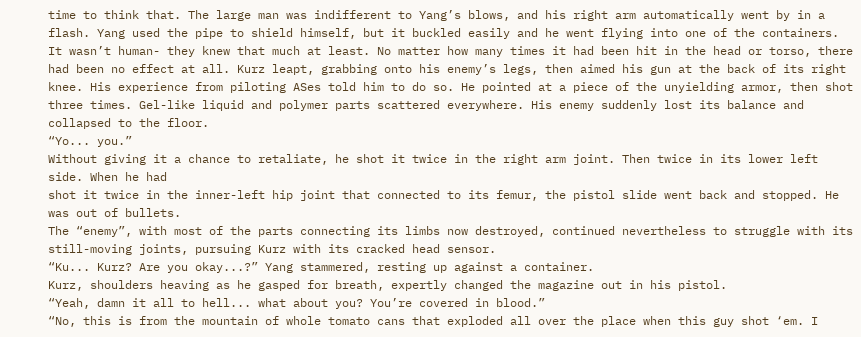time to think that. The large man was indifferent to Yang’s blows, and his right arm automatically went by in a flash. Yang used the pipe to shield himself, but it buckled easily and he went flying into one of the containers.
It wasn’t human- they knew that much at least. No matter how many times it had been hit in the head or torso, there had been no effect at all. Kurz leapt, grabbing onto his enemy’s legs, then aimed his gun at the back of its right knee. His experience from piloting ASes told him to do so. He pointed at a piece of the unyielding armor, then shot three times. Gel-like liquid and polymer parts scattered everywhere. His enemy suddenly lost its balance and collapsed to the floor.
“Yo... you.”
Without giving it a chance to retaliate, he shot it twice in the right arm joint. Then twice in its lower left side. When he had
shot it twice in the inner-left hip joint that connected to its femur, the pistol slide went back and stopped. He was out of bullets.
The “enemy”, with most of the parts connecting its limbs now destroyed, continued nevertheless to struggle with its still-moving joints, pursuing Kurz with its cracked head sensor.
“Ku... Kurz? Are you okay...?” Yang stammered, resting up against a container.
Kurz, shoulders heaving as he gasped for breath, expertly changed the magazine out in his pistol.
“Yeah, damn it all to hell... what about you? You’re covered in blood.”
“No, this is from the mountain of whole tomato cans that exploded all over the place when this guy shot ‘em. I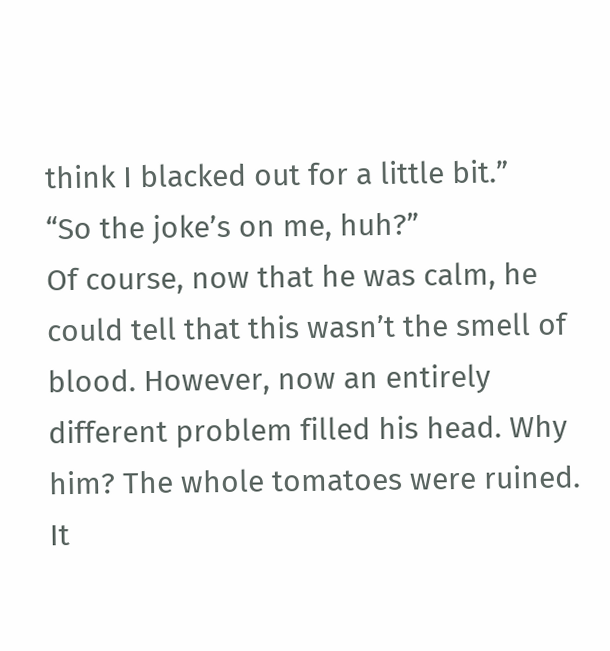think I blacked out for a little bit.”
“So the joke’s on me, huh?”
Of course, now that he was calm, he could tell that this wasn’t the smell of blood. However, now an entirely different problem filled his head. Why him? The whole tomatoes were ruined. It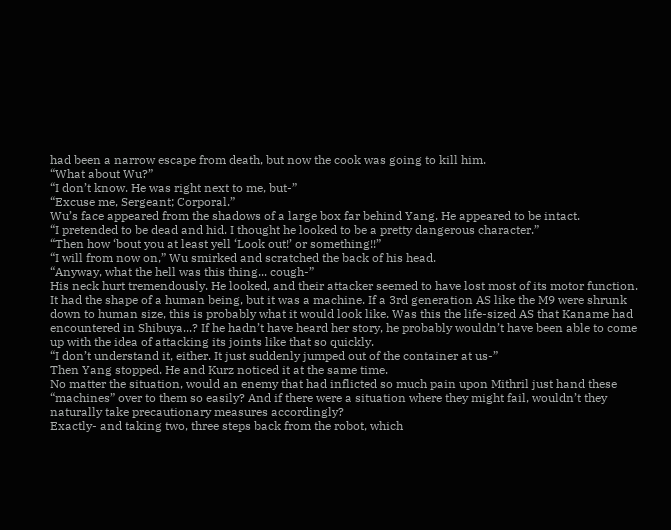had been a narrow escape from death, but now the cook was going to kill him.
“What about Wu?”
“I don’t know. He was right next to me, but-”
“Excuse me, Sergeant; Corporal.”
Wu’s face appeared from the shadows of a large box far behind Yang. He appeared to be intact.
“I pretended to be dead and hid. I thought he looked to be a pretty dangerous character.”
“Then how ‘bout you at least yell ‘Look out!’ or something!!”
“I will from now on,” Wu smirked and scratched the back of his head.
“Anyway, what the hell was this thing... cough-”
His neck hurt tremendously. He looked, and their attacker seemed to have lost most of its motor function. It had the shape of a human being, but it was a machine. If a 3rd generation AS like the M9 were shrunk down to human size, this is probably what it would look like. Was this the life-sized AS that Kaname had encountered in Shibuya...? If he hadn’t have heard her story, he probably wouldn’t have been able to come up with the idea of attacking its joints like that so quickly.
“I don’t understand it, either. It just suddenly jumped out of the container at us-”
Then Yang stopped. He and Kurz noticed it at the same time.
No matter the situation, would an enemy that had inflicted so much pain upon Mithril just hand these “machines” over to them so easily? And if there were a situation where they might fail, wouldn’t they naturally take precautionary measures accordingly?
Exactly- and taking two, three steps back from the robot, which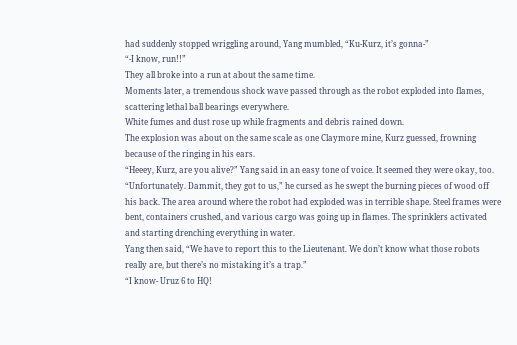had suddenly stopped wriggling around, Yang mumbled, “Ku-Kurz, it’s gonna-”
“-I know, run!!”
They all broke into a run at about the same time.
Moments later, a tremendous shock wave passed through as the robot exploded into flames, scattering lethal ball bearings everywhere.
White fumes and dust rose up while fragments and debris rained down.
The explosion was about on the same scale as one Claymore mine, Kurz guessed, frowning because of the ringing in his ears.
“Heeey, Kurz, are you alive?” Yang said in an easy tone of voice. It seemed they were okay, too.
“Unfortunately. Dammit, they got to us,” he cursed as he swept the burning pieces of wood off his back. The area around where the robot had exploded was in terrible shape. Steel frames were bent, containers crushed, and various cargo was going up in flames. The sprinklers activated and starting drenching everything in water.
Yang then said, “We have to report this to the Lieutenant. We don’t know what those robots really are, but there’s no mistaking it’s a trap.”
“I know- Uruz 6 to HQ!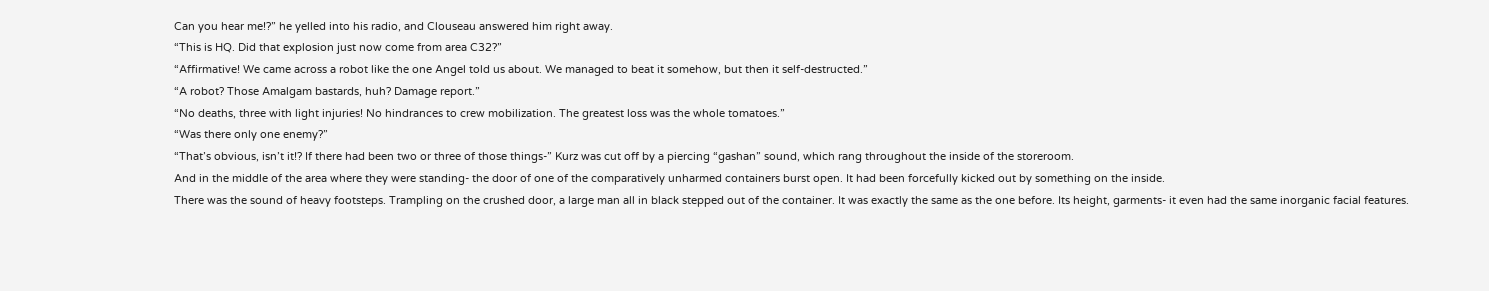Can you hear me!?” he yelled into his radio, and Clouseau answered him right away.
“This is HQ. Did that explosion just now come from area C32?”
“Affirmative! We came across a robot like the one Angel told us about. We managed to beat it somehow, but then it self-destructed.”
“A robot? Those Amalgam bastards, huh? Damage report.”
“No deaths, three with light injuries! No hindrances to crew mobilization. The greatest loss was the whole tomatoes.”
“Was there only one enemy?”
“That’s obvious, isn’t it!? If there had been two or three of those things-” Kurz was cut off by a piercing “gashan” sound, which rang throughout the inside of the storeroom.
And in the middle of the area where they were standing- the door of one of the comparatively unharmed containers burst open. It had been forcefully kicked out by something on the inside.
There was the sound of heavy footsteps. Trampling on the crushed door, a large man all in black stepped out of the container. It was exactly the same as the one before. Its height, garments- it even had the same inorganic facial features.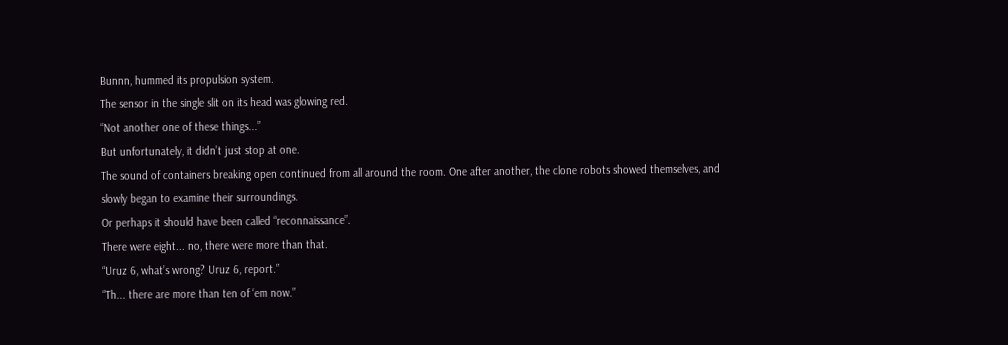Bunnn, hummed its propulsion system.
The sensor in the single slit on its head was glowing red.
“Not another one of these things...”
But unfortunately, it didn’t just stop at one.
The sound of containers breaking open continued from all around the room. One after another, the clone robots showed themselves, and slowly began to examine their surroundings.
Or perhaps it should have been called “reconnaissance”.
There were eight... no, there were more than that.
“Uruz 6, what’s wrong? Uruz 6, report.”
“Th... there are more than ten of ‘em now.”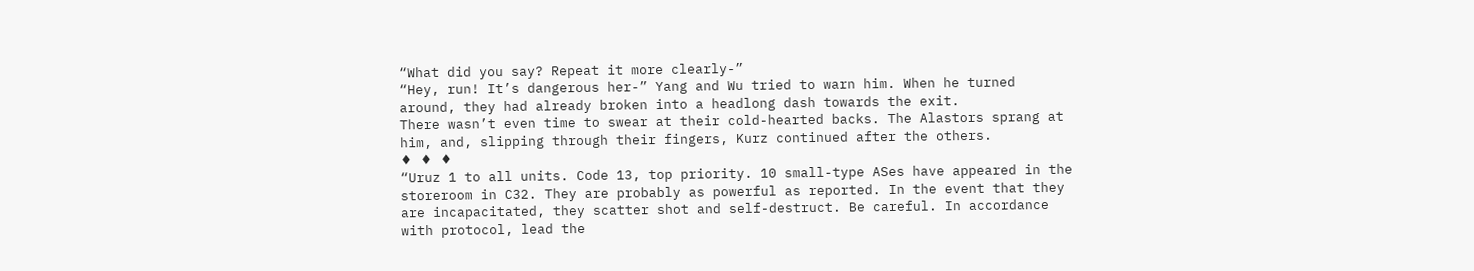“What did you say? Repeat it more clearly-”
“Hey, run! It’s dangerous her-” Yang and Wu tried to warn him. When he turned around, they had already broken into a headlong dash towards the exit.
There wasn’t even time to swear at their cold-hearted backs. The Alastors sprang at him, and, slipping through their fingers, Kurz continued after the others.
♦ ♦ ♦
“Uruz 1 to all units. Code 13, top priority. 10 small-type ASes have appeared in the storeroom in C32. They are probably as powerful as reported. In the event that they are incapacitated, they scatter shot and self-destruct. Be careful. In accordance with protocol, lead the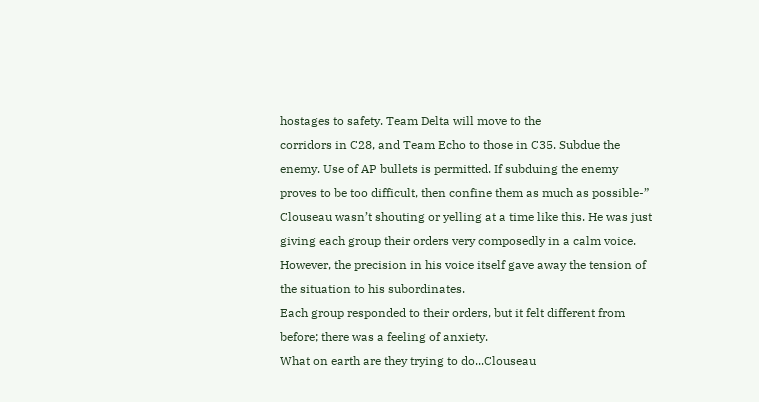hostages to safety. Team Delta will move to the
corridors in C28, and Team Echo to those in C35. Subdue the enemy. Use of AP bullets is permitted. If subduing the enemy proves to be too difficult, then confine them as much as possible-”
Clouseau wasn’t shouting or yelling at a time like this. He was just giving each group their orders very composedly in a calm voice. However, the precision in his voice itself gave away the tension of the situation to his subordinates.
Each group responded to their orders, but it felt different from before; there was a feeling of anxiety.
What on earth are they trying to do...Clouseau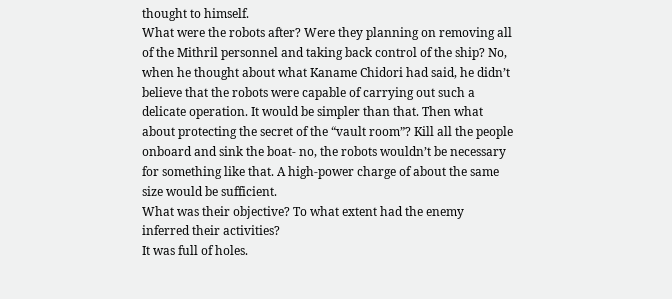thought to himself.
What were the robots after? Were they planning on removing all of the Mithril personnel and taking back control of the ship? No, when he thought about what Kaname Chidori had said, he didn’t believe that the robots were capable of carrying out such a delicate operation. It would be simpler than that. Then what about protecting the secret of the “vault room”? Kill all the people onboard and sink the boat- no, the robots wouldn’t be necessary for something like that. A high-power charge of about the same size would be sufficient.
What was their objective? To what extent had the enemy inferred their activities?
It was full of holes.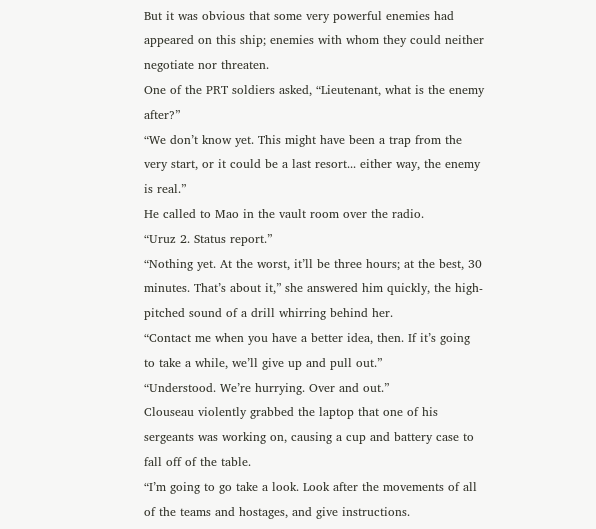But it was obvious that some very powerful enemies had appeared on this ship; enemies with whom they could neither negotiate nor threaten.
One of the PRT soldiers asked, “Lieutenant, what is the enemy after?”
“We don’t know yet. This might have been a trap from the very start, or it could be a last resort... either way, the enemy is real.”
He called to Mao in the vault room over the radio.
“Uruz 2. Status report.”
“Nothing yet. At the worst, it’ll be three hours; at the best, 30 minutes. That’s about it,” she answered him quickly, the high-pitched sound of a drill whirring behind her.
“Contact me when you have a better idea, then. If it’s going to take a while, we’ll give up and pull out.”
“Understood. We’re hurrying. Over and out.”
Clouseau violently grabbed the laptop that one of his sergeants was working on, causing a cup and battery case to fall off of the table.
“I’m going to go take a look. Look after the movements of all of the teams and hostages, and give instructions.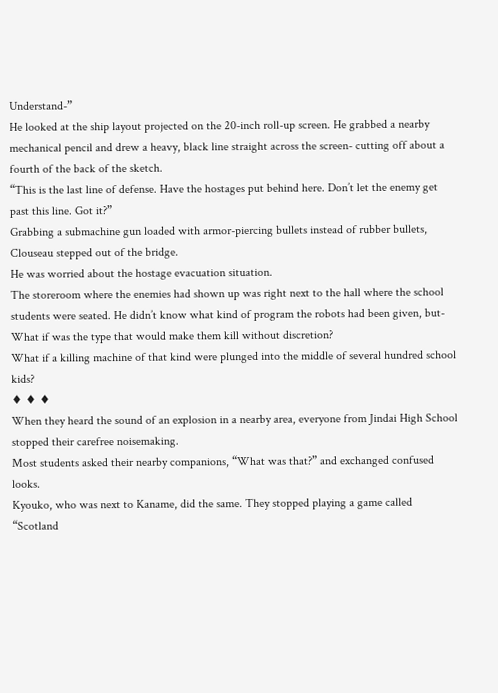Understand-”
He looked at the ship layout projected on the 20-inch roll-up screen. He grabbed a nearby mechanical pencil and drew a heavy, black line straight across the screen- cutting off about a fourth of the back of the sketch.
“This is the last line of defense. Have the hostages put behind here. Don’t let the enemy get past this line. Got it?”
Grabbing a submachine gun loaded with armor-piercing bullets instead of rubber bullets, Clouseau stepped out of the bridge.
He was worried about the hostage evacuation situation.
The storeroom where the enemies had shown up was right next to the hall where the school students were seated. He didn’t know what kind of program the robots had been given, but- What if was the type that would make them kill without discretion?
What if a killing machine of that kind were plunged into the middle of several hundred school kids?
♦ ♦ ♦
When they heard the sound of an explosion in a nearby area, everyone from Jindai High School stopped their carefree noisemaking.
Most students asked their nearby companions, “What was that?” and exchanged confused looks.
Kyouko, who was next to Kaname, did the same. They stopped playing a game called “Scotland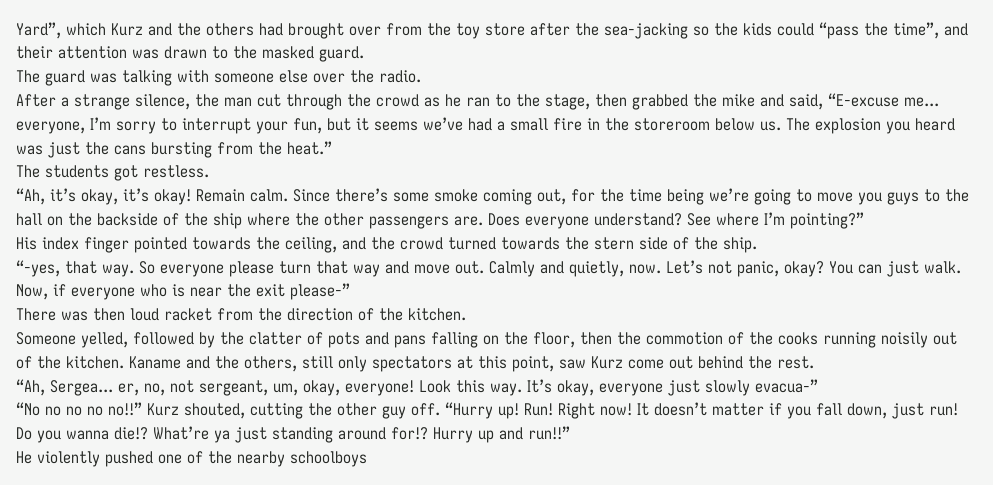Yard”, which Kurz and the others had brought over from the toy store after the sea-jacking so the kids could “pass the time”, and their attention was drawn to the masked guard.
The guard was talking with someone else over the radio.
After a strange silence, the man cut through the crowd as he ran to the stage, then grabbed the mike and said, “E-excuse me... everyone, I’m sorry to interrupt your fun, but it seems we’ve had a small fire in the storeroom below us. The explosion you heard was just the cans bursting from the heat.”
The students got restless.
“Ah, it’s okay, it’s okay! Remain calm. Since there’s some smoke coming out, for the time being we’re going to move you guys to the hall on the backside of the ship where the other passengers are. Does everyone understand? See where I’m pointing?”
His index finger pointed towards the ceiling, and the crowd turned towards the stern side of the ship.
“-yes, that way. So everyone please turn that way and move out. Calmly and quietly, now. Let’s not panic, okay? You can just walk. Now, if everyone who is near the exit please-”
There was then loud racket from the direction of the kitchen.
Someone yelled, followed by the clatter of pots and pans falling on the floor, then the commotion of the cooks running noisily out of the kitchen. Kaname and the others, still only spectators at this point, saw Kurz come out behind the rest.
“Ah, Sergea... er, no, not sergeant, um, okay, everyone! Look this way. It’s okay, everyone just slowly evacua-”
“No no no no no!!” Kurz shouted, cutting the other guy off. “Hurry up! Run! Right now! It doesn’t matter if you fall down, just run! Do you wanna die!? What’re ya just standing around for!? Hurry up and run!!”
He violently pushed one of the nearby schoolboys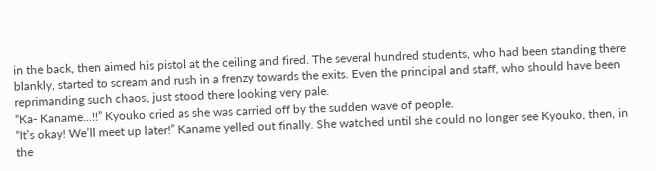in the back, then aimed his pistol at the ceiling and fired. The several hundred students, who had been standing there blankly, started to scream and rush in a frenzy towards the exits. Even the principal and staff, who should have been reprimanding such chaos, just stood there looking very pale.
“Ka- Kaname...!!” Kyouko cried as she was carried off by the sudden wave of people.
“It’s okay! We’ll meet up later!” Kaname yelled out finally. She watched until she could no longer see Kyouko, then, in the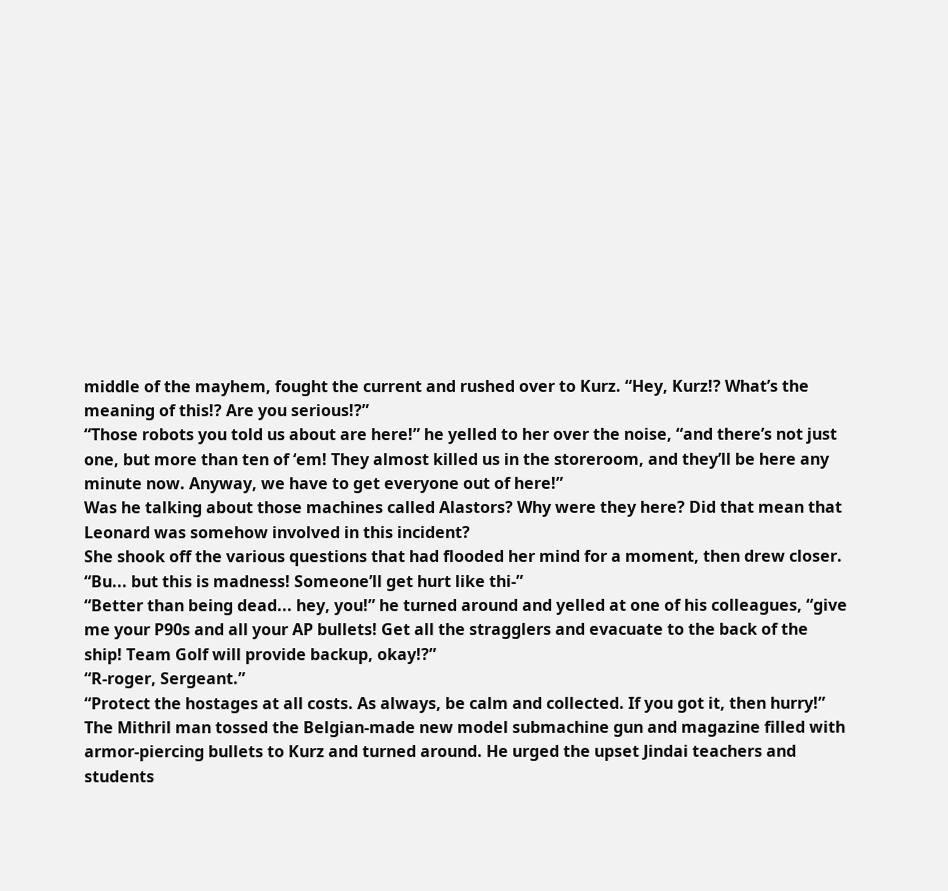middle of the mayhem, fought the current and rushed over to Kurz. “Hey, Kurz!? What’s the meaning of this!? Are you serious!?”
“Those robots you told us about are here!” he yelled to her over the noise, “and there’s not just one, but more than ten of ‘em! They almost killed us in the storeroom, and they’ll be here any minute now. Anyway, we have to get everyone out of here!”
Was he talking about those machines called Alastors? Why were they here? Did that mean that Leonard was somehow involved in this incident?
She shook off the various questions that had flooded her mind for a moment, then drew closer.
“Bu... but this is madness! Someone’ll get hurt like thi-”
“Better than being dead... hey, you!” he turned around and yelled at one of his colleagues, “give me your P90s and all your AP bullets! Get all the stragglers and evacuate to the back of the ship! Team Golf will provide backup, okay!?”
“R-roger, Sergeant.”
“Protect the hostages at all costs. As always, be calm and collected. If you got it, then hurry!”
The Mithril man tossed the Belgian-made new model submachine gun and magazine filled with armor-piercing bullets to Kurz and turned around. He urged the upset Jindai teachers and students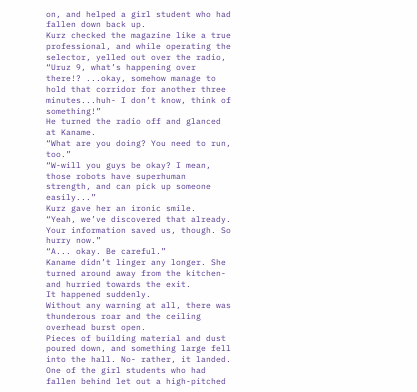on, and helped a girl student who had fallen down back up.
Kurz checked the magazine like a true professional, and while operating the selector, yelled out over the radio, “Uruz 9, what’s happening over there!? ...okay, somehow manage to hold that corridor for another three minutes...huh- I don’t know, think of something!”
He turned the radio off and glanced at Kaname.
“What are you doing? You need to run, too.”
“W-will you guys be okay? I mean, those robots have superhuman strength, and can pick up someone easily...”
Kurz gave her an ironic smile.
“Yeah, we’ve discovered that already. Your information saved us, though. So hurry now.”
“A... okay. Be careful.”
Kaname didn’t linger any longer. She turned around away from the kitchen- and hurried towards the exit.
It happened suddenly.
Without any warning at all, there was thunderous roar and the ceiling overhead burst open.
Pieces of building material and dust poured down, and something large fell into the hall. No- rather, it landed.
One of the girl students who had fallen behind let out a high-pitched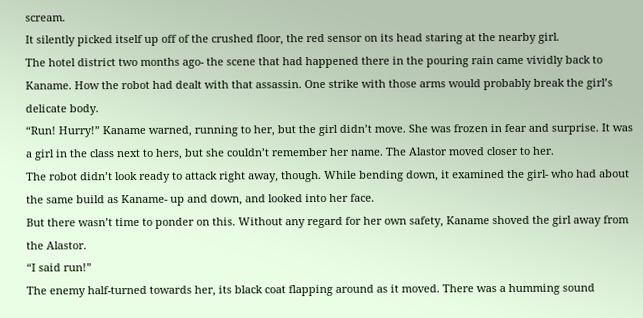scream.
It silently picked itself up off of the crushed floor, the red sensor on its head staring at the nearby girl.
The hotel district two months ago- the scene that had happened there in the pouring rain came vividly back to Kaname. How the robot had dealt with that assassin. One strike with those arms would probably break the girl’s delicate body.
“Run! Hurry!” Kaname warned, running to her, but the girl didn’t move. She was frozen in fear and surprise. It was a girl in the class next to hers, but she couldn’t remember her name. The Alastor moved closer to her.
The robot didn’t look ready to attack right away, though. While bending down, it examined the girl- who had about the same build as Kaname- up and down, and looked into her face.
But there wasn’t time to ponder on this. Without any regard for her own safety, Kaname shoved the girl away from the Alastor.
“I said run!”
The enemy half-turned towards her, its black coat flapping around as it moved. There was a humming sound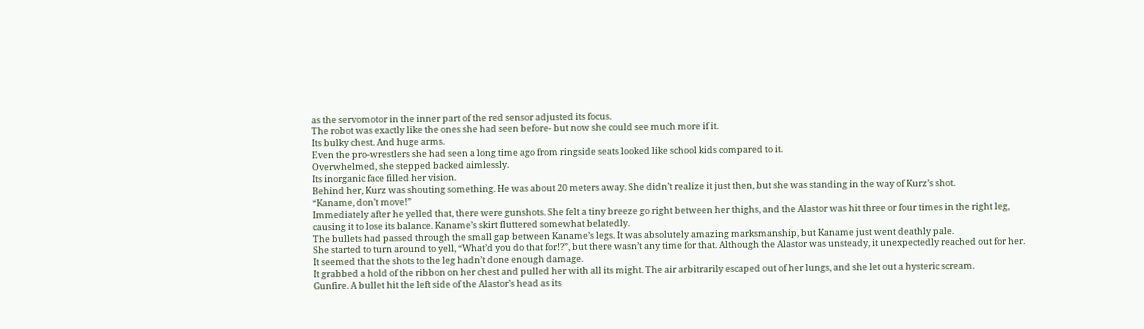as the servomotor in the inner part of the red sensor adjusted its focus.
The robot was exactly like the ones she had seen before- but now she could see much more if it.
Its bulky chest. And huge arms.
Even the pro-wrestlers she had seen a long time ago from ringside seats looked like school kids compared to it.
Overwhelmed, she stepped backed aimlessly.
Its inorganic face filled her vision.
Behind her, Kurz was shouting something. He was about 20 meters away. She didn’t realize it just then, but she was standing in the way of Kurz’s shot.
“Kaname, don’t move!”
Immediately after he yelled that, there were gunshots. She felt a tiny breeze go right between her thighs, and the Alastor was hit three or four times in the right leg, causing it to lose its balance. Kaname’s skirt fluttered somewhat belatedly.
The bullets had passed through the small gap between Kaname’s legs. It was absolutely amazing marksmanship, but Kaname just went deathly pale.
She started to turn around to yell, “What’d you do that for!?”, but there wasn’t any time for that. Although the Alastor was unsteady, it unexpectedly reached out for her. It seemed that the shots to the leg hadn’t done enough damage.
It grabbed a hold of the ribbon on her chest and pulled her with all its might. The air arbitrarily escaped out of her lungs, and she let out a hysteric scream.
Gunfire. A bullet hit the left side of the Alastor’s head as its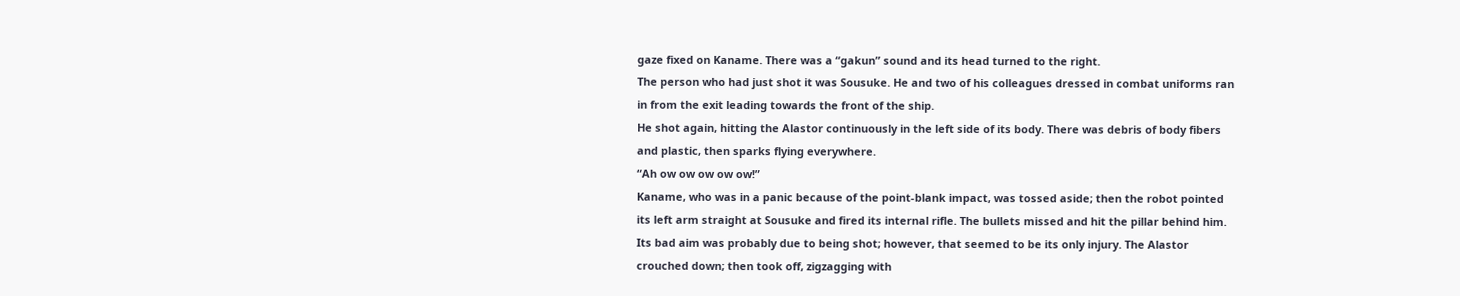gaze fixed on Kaname. There was a “gakun” sound and its head turned to the right.
The person who had just shot it was Sousuke. He and two of his colleagues dressed in combat uniforms ran in from the exit leading towards the front of the ship.
He shot again, hitting the Alastor continuously in the left side of its body. There was debris of body fibers and plastic, then sparks flying everywhere.
“Ah ow ow ow ow ow!”
Kaname, who was in a panic because of the point-blank impact, was tossed aside; then the robot pointed its left arm straight at Sousuke and fired its internal rifle. The bullets missed and hit the pillar behind him. Its bad aim was probably due to being shot; however, that seemed to be its only injury. The Alastor crouched down; then took off, zigzagging with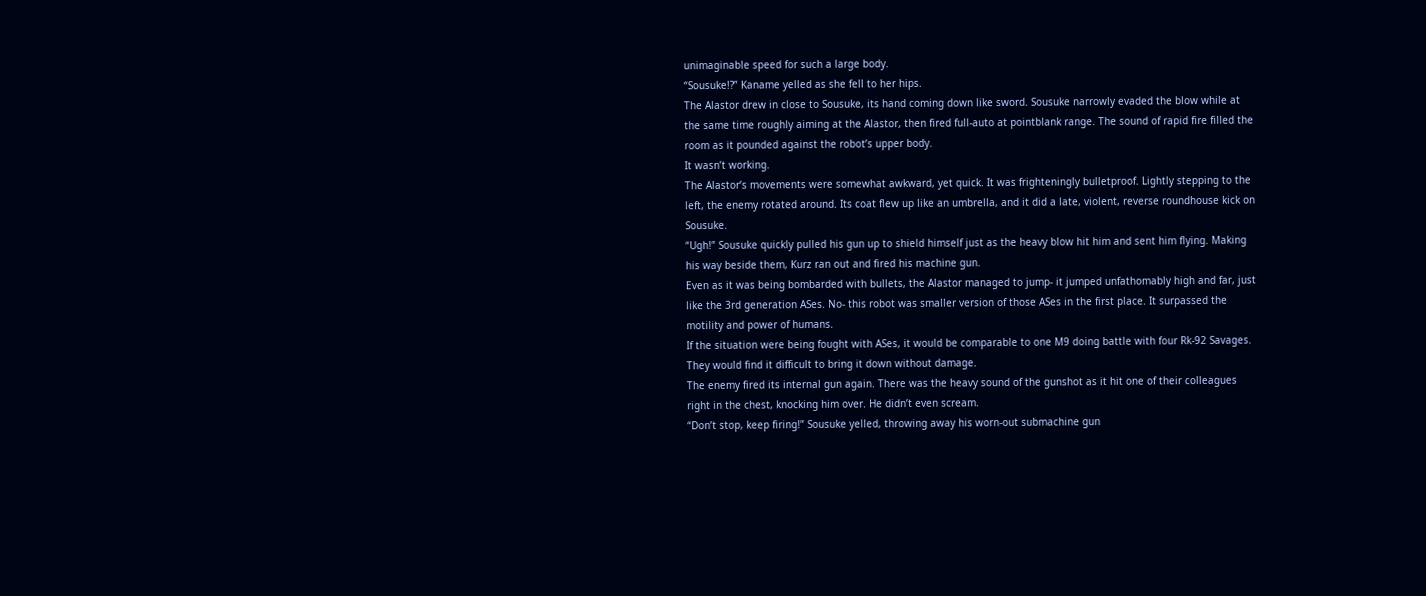unimaginable speed for such a large body.
“Sousuke!?” Kaname yelled as she fell to her hips.
The Alastor drew in close to Sousuke, its hand coming down like sword. Sousuke narrowly evaded the blow while at the same time roughly aiming at the Alastor, then fired full-auto at pointblank range. The sound of rapid fire filled the room as it pounded against the robot’s upper body.
It wasn’t working.
The Alastor’s movements were somewhat awkward, yet quick. It was frighteningly bulletproof. Lightly stepping to the left, the enemy rotated around. Its coat flew up like an umbrella, and it did a late, violent, reverse roundhouse kick on Sousuke.
“Ugh!” Sousuke quickly pulled his gun up to shield himself just as the heavy blow hit him and sent him flying. Making his way beside them, Kurz ran out and fired his machine gun.
Even as it was being bombarded with bullets, the Alastor managed to jump- it jumped unfathomably high and far, just like the 3rd generation ASes. No- this robot was smaller version of those ASes in the first place. It surpassed the motility and power of humans.
If the situation were being fought with ASes, it would be comparable to one M9 doing battle with four Rk-92 Savages. They would find it difficult to bring it down without damage.
The enemy fired its internal gun again. There was the heavy sound of the gunshot as it hit one of their colleagues right in the chest, knocking him over. He didn’t even scream.
“Don’t stop, keep firing!” Sousuke yelled, throwing away his worn-out submachine gun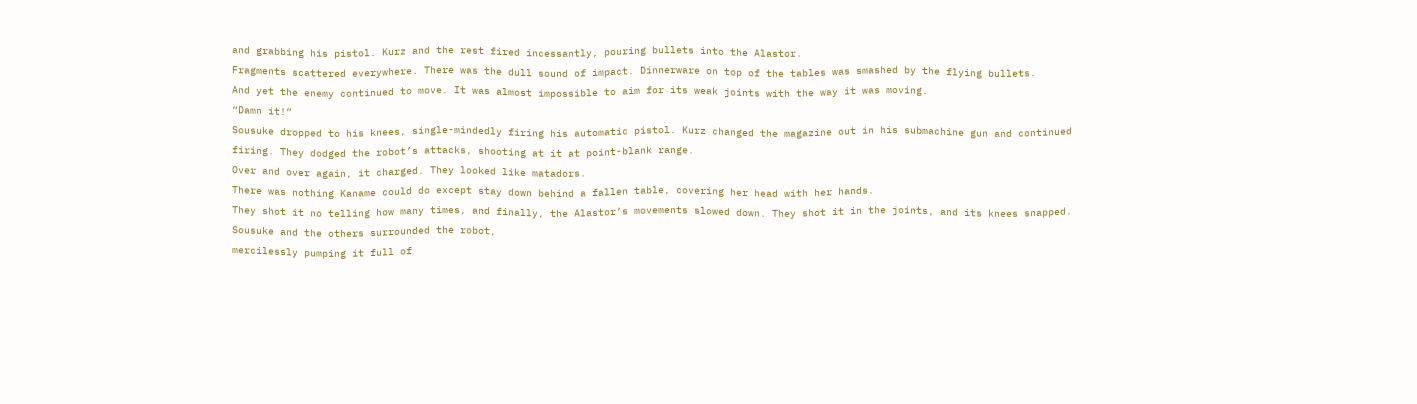and grabbing his pistol. Kurz and the rest fired incessantly, pouring bullets into the Alastor.
Fragments scattered everywhere. There was the dull sound of impact. Dinnerware on top of the tables was smashed by the flying bullets.
And yet the enemy continued to move. It was almost impossible to aim for its weak joints with the way it was moving.
“Damn it!”
Sousuke dropped to his knees, single-mindedly firing his automatic pistol. Kurz changed the magazine out in his submachine gun and continued firing. They dodged the robot’s attacks, shooting at it at point-blank range.
Over and over again, it charged. They looked like matadors.
There was nothing Kaname could do except stay down behind a fallen table, covering her head with her hands.
They shot it no telling how many times, and finally, the Alastor’s movements slowed down. They shot it in the joints, and its knees snapped. Sousuke and the others surrounded the robot,
mercilessly pumping it full of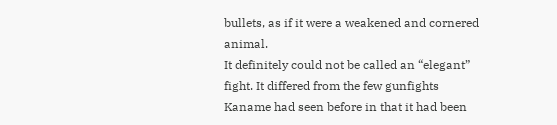bullets, as if it were a weakened and cornered animal.
It definitely could not be called an “elegant” fight. It differed from the few gunfights Kaname had seen before in that it had been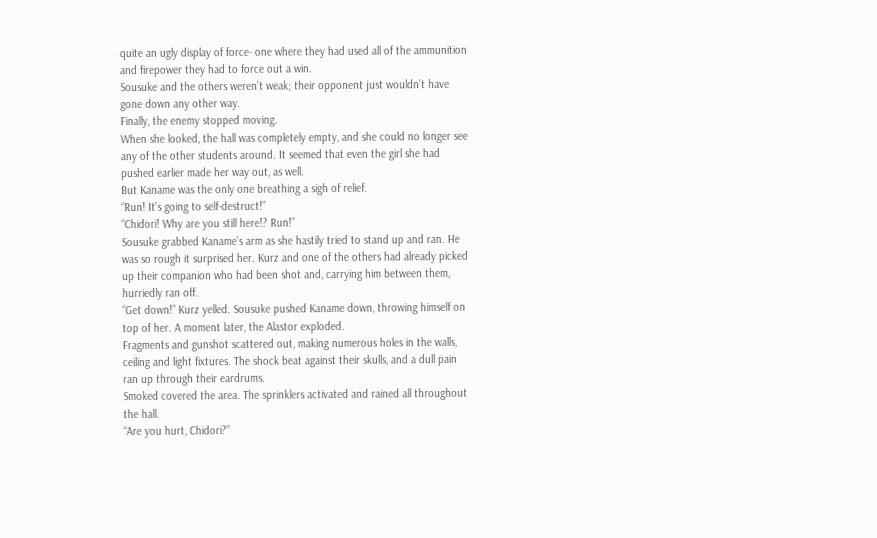quite an ugly display of force- one where they had used all of the ammunition and firepower they had to force out a win.
Sousuke and the others weren’t weak; their opponent just wouldn’t have gone down any other way.
Finally, the enemy stopped moving.
When she looked, the hall was completely empty, and she could no longer see any of the other students around. It seemed that even the girl she had pushed earlier made her way out, as well.
But Kaname was the only one breathing a sigh of relief.
“Run! It’s going to self-destruct!”
“Chidori! Why are you still here!? Run!”
Sousuke grabbed Kaname’s arm as she hastily tried to stand up and ran. He was so rough it surprised her. Kurz and one of the others had already picked up their companion who had been shot and, carrying him between them, hurriedly ran off.
“Get down!” Kurz yelled. Sousuke pushed Kaname down, throwing himself on top of her. A moment later, the Alastor exploded.
Fragments and gunshot scattered out, making numerous holes in the walls, ceiling and light fixtures. The shock beat against their skulls, and a dull pain ran up through their eardrums.
Smoked covered the area. The sprinklers activated and rained all throughout the hall.
“Are you hurt, Chidori?”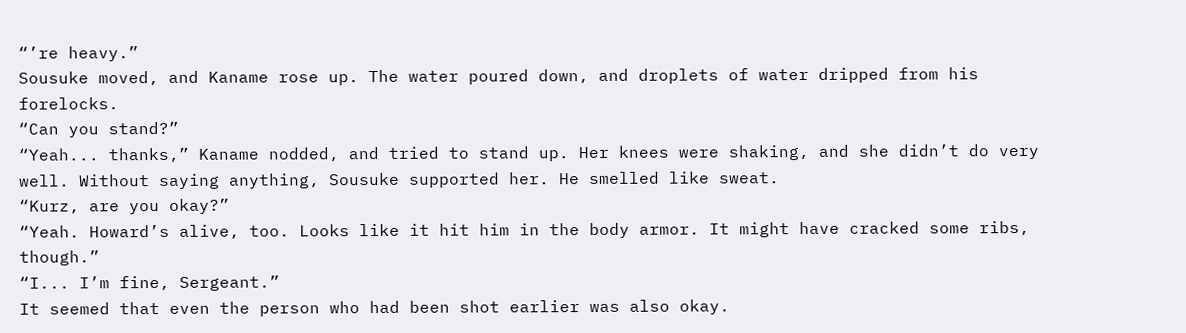“’re heavy.”
Sousuke moved, and Kaname rose up. The water poured down, and droplets of water dripped from his forelocks.
“Can you stand?”
“Yeah... thanks,” Kaname nodded, and tried to stand up. Her knees were shaking, and she didn’t do very well. Without saying anything, Sousuke supported her. He smelled like sweat.
“Kurz, are you okay?”
“Yeah. Howard’s alive, too. Looks like it hit him in the body armor. It might have cracked some ribs, though.”
“I... I’m fine, Sergeant.”
It seemed that even the person who had been shot earlier was also okay.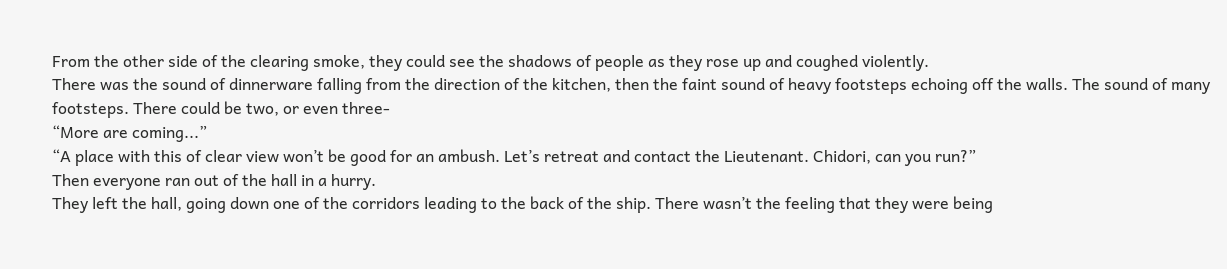From the other side of the clearing smoke, they could see the shadows of people as they rose up and coughed violently.
There was the sound of dinnerware falling from the direction of the kitchen, then the faint sound of heavy footsteps echoing off the walls. The sound of many footsteps. There could be two, or even three-
“More are coming...”
“A place with this of clear view won’t be good for an ambush. Let’s retreat and contact the Lieutenant. Chidori, can you run?”
Then everyone ran out of the hall in a hurry.
They left the hall, going down one of the corridors leading to the back of the ship. There wasn’t the feeling that they were being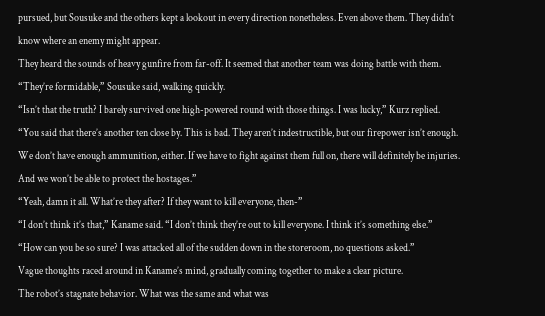pursued, but Sousuke and the others kept a lookout in every direction nonetheless. Even above them. They didn’t know where an enemy might appear.
They heard the sounds of heavy gunfire from far-off. It seemed that another team was doing battle with them.
“They’re formidable,” Sousuke said, walking quickly.
“Isn’t that the truth? I barely survived one high-powered round with those things. I was lucky,” Kurz replied.
“You said that there’s another ten close by. This is bad. They aren’t indestructible, but our firepower isn’t enough. We don’t have enough ammunition, either. If we have to fight against them full on, there will definitely be injuries. And we won’t be able to protect the hostages.”
“Yeah, damn it all. What’re they after? If they want to kill everyone, then-”
“I don’t think it’s that,” Kaname said. “I don’t think they’re out to kill everyone. I think it’s something else.”
“How can you be so sure? I was attacked all of the sudden down in the storeroom, no questions asked.”
Vague thoughts raced around in Kaname’s mind, gradually coming together to make a clear picture.
The robot’s stagnate behavior. What was the same and what was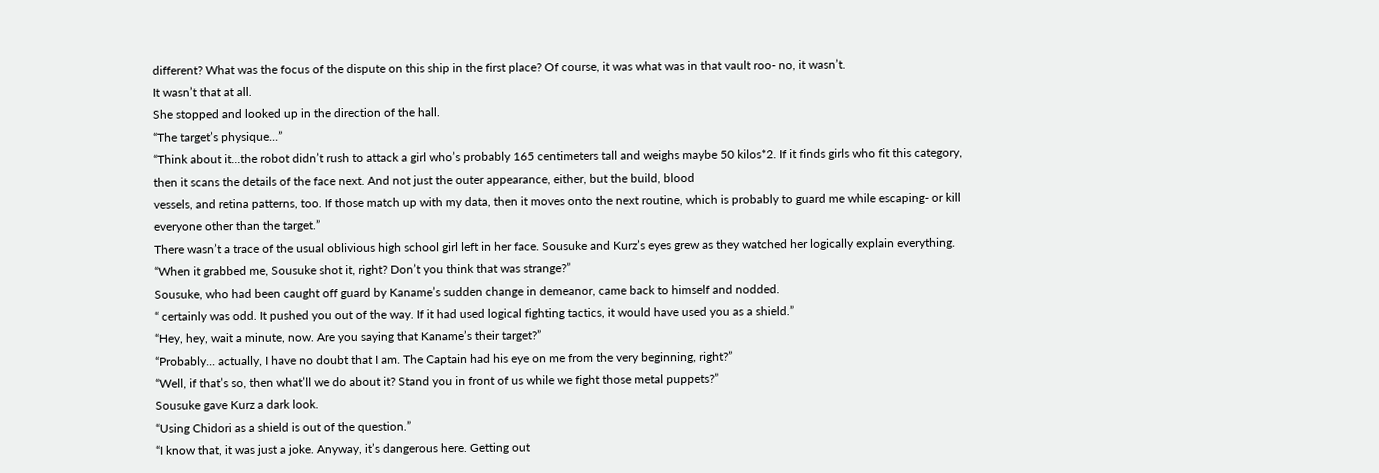different? What was the focus of the dispute on this ship in the first place? Of course, it was what was in that vault roo- no, it wasn’t.
It wasn’t that at all.
She stopped and looked up in the direction of the hall.
“The target’s physique...”
“Think about it...the robot didn’t rush to attack a girl who’s probably 165 centimeters tall and weighs maybe 50 kilos*2. If it finds girls who fit this category, then it scans the details of the face next. And not just the outer appearance, either, but the build, blood
vessels, and retina patterns, too. If those match up with my data, then it moves onto the next routine, which is probably to guard me while escaping- or kill everyone other than the target.”
There wasn’t a trace of the usual oblivious high school girl left in her face. Sousuke and Kurz’s eyes grew as they watched her logically explain everything.
“When it grabbed me, Sousuke shot it, right? Don’t you think that was strange?”
Sousuke, who had been caught off guard by Kaname’s sudden change in demeanor, came back to himself and nodded.
“ certainly was odd. It pushed you out of the way. If it had used logical fighting tactics, it would have used you as a shield.”
“Hey, hey, wait a minute, now. Are you saying that Kaname’s their target?”
“Probably... actually, I have no doubt that I am. The Captain had his eye on me from the very beginning, right?”
“Well, if that’s so, then what’ll we do about it? Stand you in front of us while we fight those metal puppets?”
Sousuke gave Kurz a dark look.
“Using Chidori as a shield is out of the question.”
“I know that, it was just a joke. Anyway, it’s dangerous here. Getting out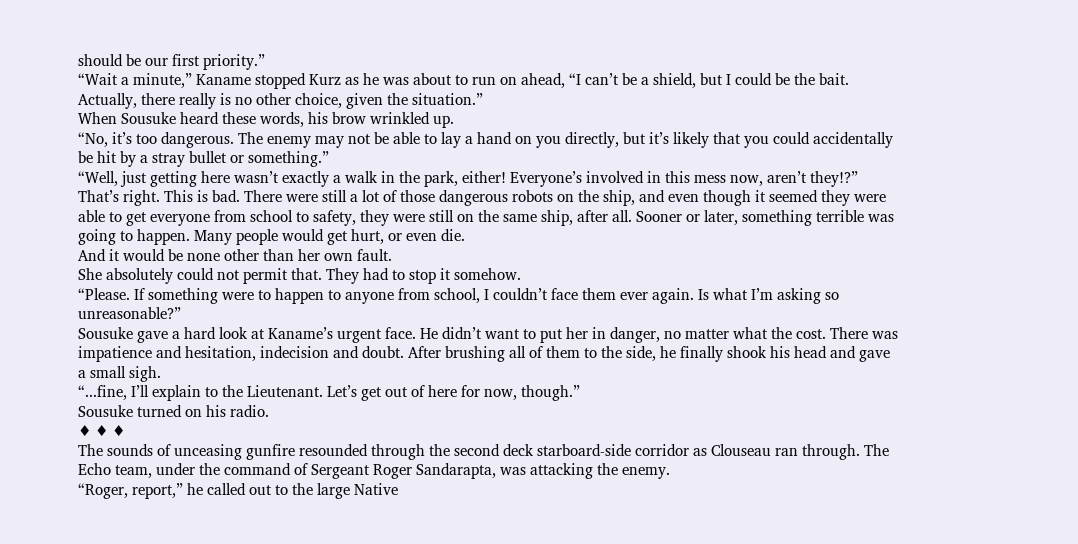should be our first priority.”
“Wait a minute,” Kaname stopped Kurz as he was about to run on ahead, “I can’t be a shield, but I could be the bait. Actually, there really is no other choice, given the situation.”
When Sousuke heard these words, his brow wrinkled up.
“No, it’s too dangerous. The enemy may not be able to lay a hand on you directly, but it’s likely that you could accidentally be hit by a stray bullet or something.”
“Well, just getting here wasn’t exactly a walk in the park, either! Everyone’s involved in this mess now, aren’t they!?”
That’s right. This is bad. There were still a lot of those dangerous robots on the ship, and even though it seemed they were able to get everyone from school to safety, they were still on the same ship, after all. Sooner or later, something terrible was going to happen. Many people would get hurt, or even die.
And it would be none other than her own fault.
She absolutely could not permit that. They had to stop it somehow.
“Please. If something were to happen to anyone from school, I couldn’t face them ever again. Is what I’m asking so unreasonable?”
Sousuke gave a hard look at Kaname’s urgent face. He didn’t want to put her in danger, no matter what the cost. There was impatience and hesitation, indecision and doubt. After brushing all of them to the side, he finally shook his head and gave a small sigh.
“...fine, I’ll explain to the Lieutenant. Let’s get out of here for now, though.”
Sousuke turned on his radio.
♦ ♦ ♦
The sounds of unceasing gunfire resounded through the second deck starboard-side corridor as Clouseau ran through. The Echo team, under the command of Sergeant Roger Sandarapta, was attacking the enemy.
“Roger, report,” he called out to the large Native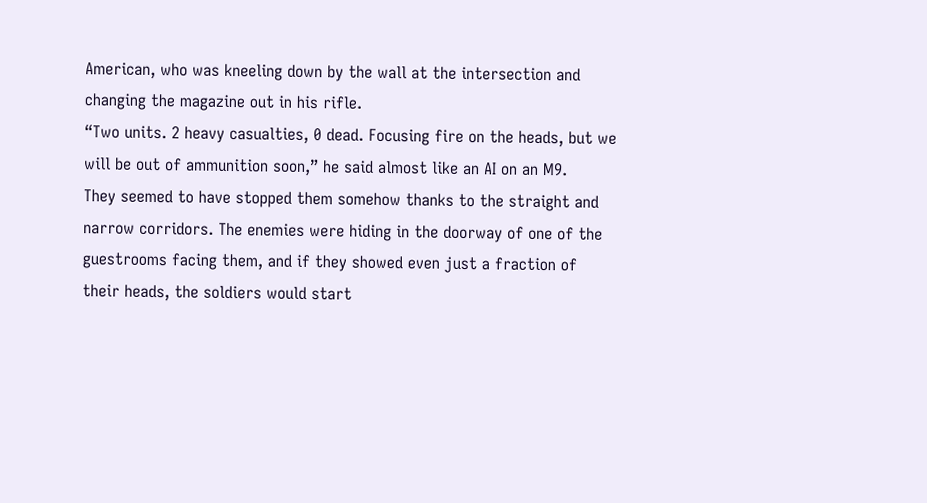American, who was kneeling down by the wall at the intersection and changing the magazine out in his rifle.
“Two units. 2 heavy casualties, 0 dead. Focusing fire on the heads, but we will be out of ammunition soon,” he said almost like an AI on an M9.
They seemed to have stopped them somehow thanks to the straight and narrow corridors. The enemies were hiding in the doorway of one of the guestrooms facing them, and if they showed even just a fraction of their heads, the soldiers would start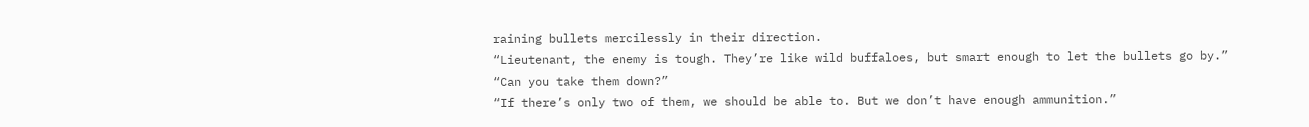raining bullets mercilessly in their direction.
“Lieutenant, the enemy is tough. They’re like wild buffaloes, but smart enough to let the bullets go by.”
“Can you take them down?”
“If there’s only two of them, we should be able to. But we don’t have enough ammunition.”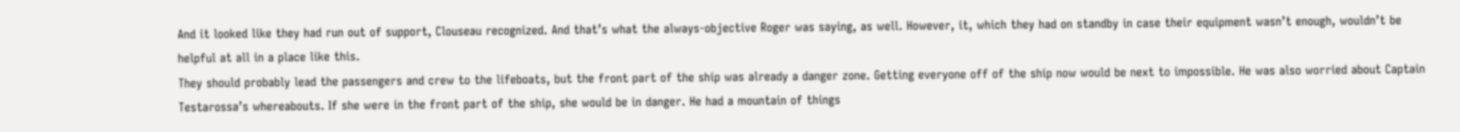And it looked like they had run out of support, Clouseau recognized. And that’s what the always-objective Roger was saying, as well. However, it, which they had on standby in case their equipment wasn’t enough, wouldn’t be helpful at all in a place like this.
They should probably lead the passengers and crew to the lifeboats, but the front part of the ship was already a danger zone. Getting everyone off of the ship now would be next to impossible. He was also worried about Captain Testarossa’s whereabouts. If she were in the front part of the ship, she would be in danger. He had a mountain of things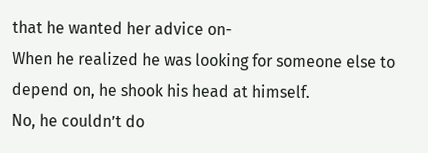that he wanted her advice on-
When he realized he was looking for someone else to depend on, he shook his head at himself.
No, he couldn’t do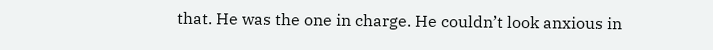that. He was the one in charge. He couldn’t look anxious in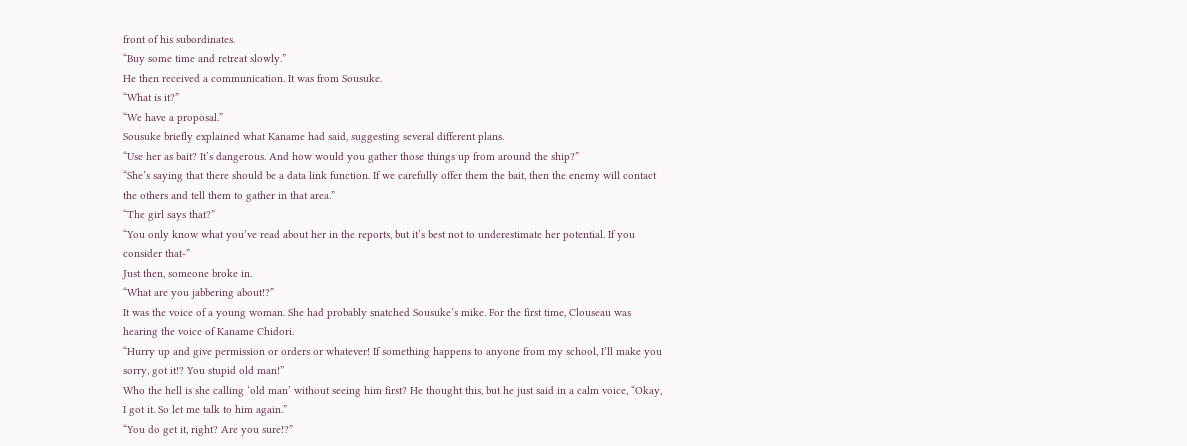front of his subordinates.
“Buy some time and retreat slowly.”
He then received a communication. It was from Sousuke.
“What is it?”
“We have a proposal.”
Sousuke briefly explained what Kaname had said, suggesting several different plans.
“Use her as bait? It’s dangerous. And how would you gather those things up from around the ship?”
“She’s saying that there should be a data link function. If we carefully offer them the bait, then the enemy will contact the others and tell them to gather in that area.”
“The girl says that?”
“You only know what you’ve read about her in the reports, but it’s best not to underestimate her potential. If you consider that-”
Just then, someone broke in.
“What are you jabbering about!?”
It was the voice of a young woman. She had probably snatched Sousuke’s mike. For the first time, Clouseau was hearing the voice of Kaname Chidori.
“Hurry up and give permission or orders or whatever! If something happens to anyone from my school, I’ll make you sorry, got it!? You stupid old man!”
Who the hell is she calling ‘old man’ without seeing him first? He thought this, but he just said in a calm voice, “Okay, I got it. So let me talk to him again.”
“You do get it, right? Are you sure!?”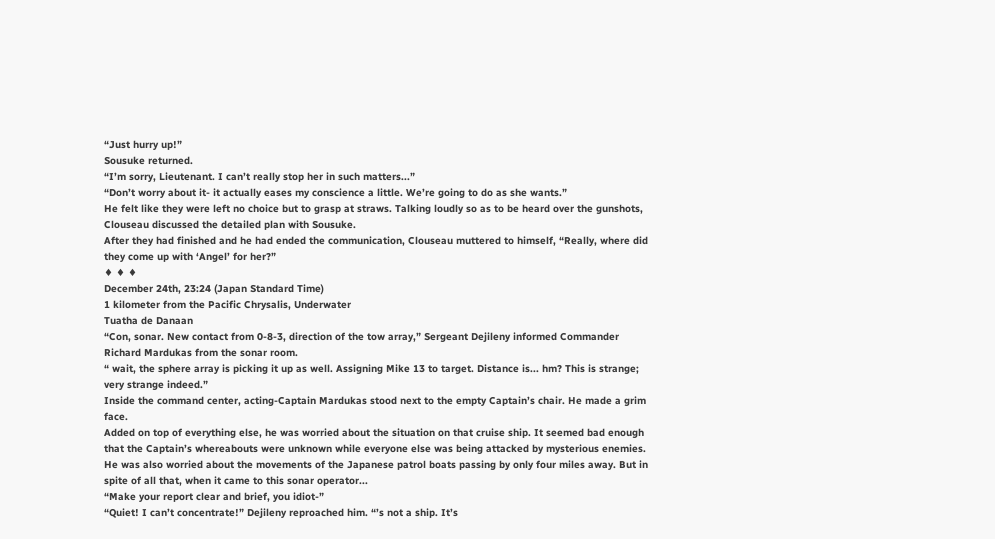“Just hurry up!”
Sousuke returned.
“I’m sorry, Lieutenant. I can’t really stop her in such matters...”
“Don’t worry about it- it actually eases my conscience a little. We’re going to do as she wants.”
He felt like they were left no choice but to grasp at straws. Talking loudly so as to be heard over the gunshots, Clouseau discussed the detailed plan with Sousuke.
After they had finished and he had ended the communication, Clouseau muttered to himself, “Really, where did they come up with ‘Angel’ for her?”
♦ ♦ ♦
December 24th, 23:24 (Japan Standard Time)
1 kilometer from the Pacific Chrysalis, Underwater
Tuatha de Danaan
“Con, sonar. New contact from 0-8-3, direction of the tow array,” Sergeant Dejileny informed Commander Richard Mardukas from the sonar room.
“ wait, the sphere array is picking it up as well. Assigning Mike 13 to target. Distance is... hm? This is strange; very strange indeed.”
Inside the command center, acting-Captain Mardukas stood next to the empty Captain’s chair. He made a grim face.
Added on top of everything else, he was worried about the situation on that cruise ship. It seemed bad enough that the Captain’s whereabouts were unknown while everyone else was being attacked by mysterious enemies. He was also worried about the movements of the Japanese patrol boats passing by only four miles away. But in spite of all that, when it came to this sonar operator...
“Make your report clear and brief, you idiot-”
“Quiet! I can’t concentrate!” Dejileny reproached him. “’s not a ship. It’s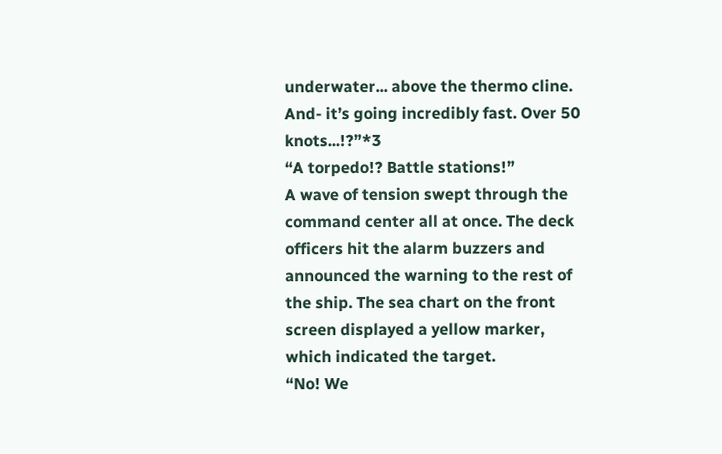underwater... above the thermo cline. And- it’s going incredibly fast. Over 50 knots...!?”*3
“A torpedo!? Battle stations!”
A wave of tension swept through the command center all at once. The deck officers hit the alarm buzzers and announced the warning to the rest of the ship. The sea chart on the front screen displayed a yellow marker, which indicated the target.
“No! We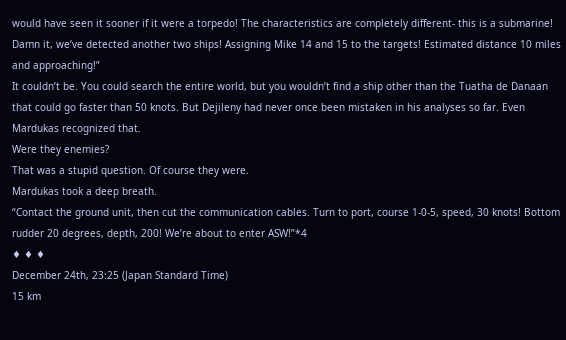would have seen it sooner if it were a torpedo! The characteristics are completely different- this is a submarine! Damn it, we’ve detected another two ships! Assigning Mike 14 and 15 to the targets! Estimated distance 10 miles and approaching!”
It couldn’t be. You could search the entire world, but you wouldn’t find a ship other than the Tuatha de Danaan that could go faster than 50 knots. But Dejileny had never once been mistaken in his analyses so far. Even Mardukas recognized that.
Were they enemies?
That was a stupid question. Of course they were.
Mardukas took a deep breath.
“Contact the ground unit, then cut the communication cables. Turn to port, course 1-0-5, speed, 30 knots! Bottom rudder 20 degrees, depth, 200! We’re about to enter ASW!”*4
♦ ♦ ♦
December 24th, 23:25 (Japan Standard Time)
15 km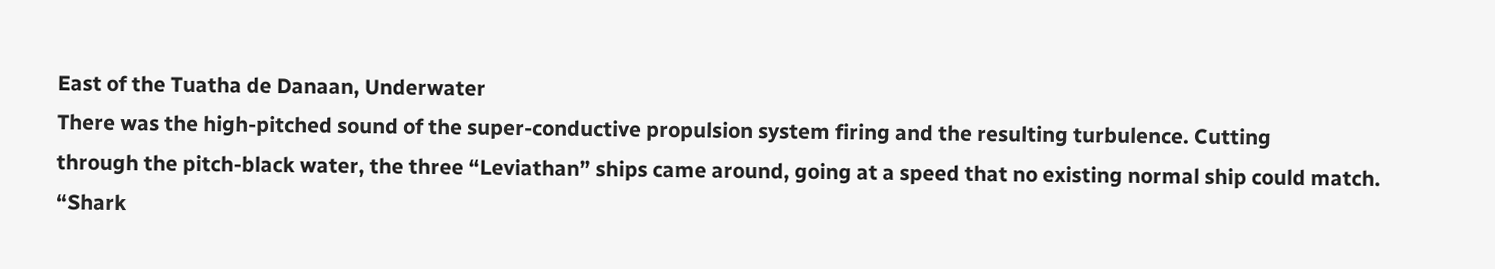East of the Tuatha de Danaan, Underwater
There was the high-pitched sound of the super-conductive propulsion system firing and the resulting turbulence. Cutting
through the pitch-black water, the three “Leviathan” ships came around, going at a speed that no existing normal ship could match.
“Shark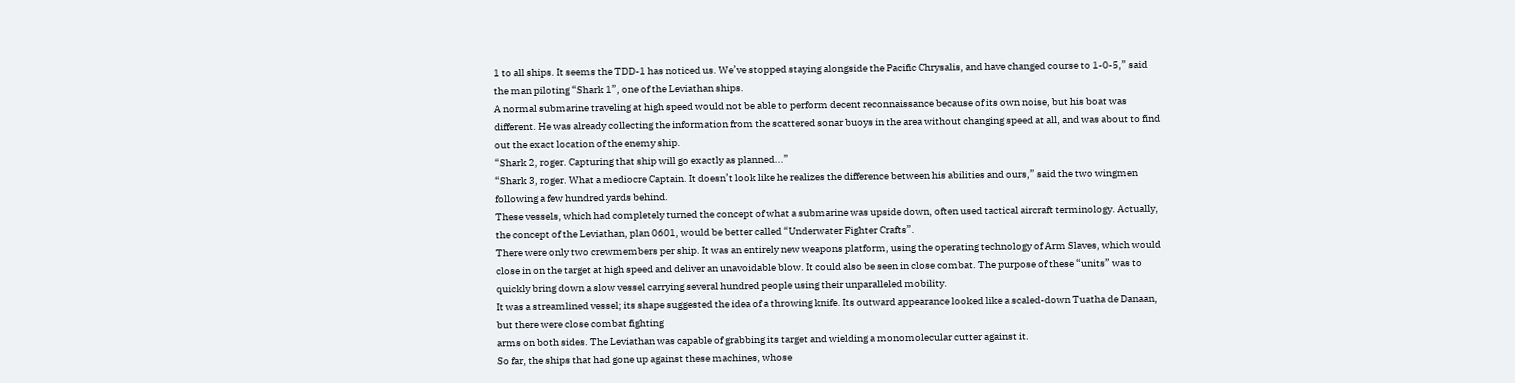1 to all ships. It seems the TDD-1 has noticed us. We’ve stopped staying alongside the Pacific Chrysalis, and have changed course to 1-0-5,” said the man piloting “Shark 1”, one of the Leviathan ships.
A normal submarine traveling at high speed would not be able to perform decent reconnaissance because of its own noise, but his boat was different. He was already collecting the information from the scattered sonar buoys in the area without changing speed at all, and was about to find out the exact location of the enemy ship.
“Shark 2, roger. Capturing that ship will go exactly as planned...”
“Shark 3, roger. What a mediocre Captain. It doesn’t look like he realizes the difference between his abilities and ours,” said the two wingmen following a few hundred yards behind.
These vessels, which had completely turned the concept of what a submarine was upside down, often used tactical aircraft terminology. Actually, the concept of the Leviathan, plan 0601, would be better called “Underwater Fighter Crafts”.
There were only two crewmembers per ship. It was an entirely new weapons platform, using the operating technology of Arm Slaves, which would close in on the target at high speed and deliver an unavoidable blow. It could also be seen in close combat. The purpose of these “units” was to quickly bring down a slow vessel carrying several hundred people using their unparalleled mobility.
It was a streamlined vessel; its shape suggested the idea of a throwing knife. Its outward appearance looked like a scaled-down Tuatha de Danaan, but there were close combat fighting
arms on both sides. The Leviathan was capable of grabbing its target and wielding a monomolecular cutter against it.
So far, the ships that had gone up against these machines, whose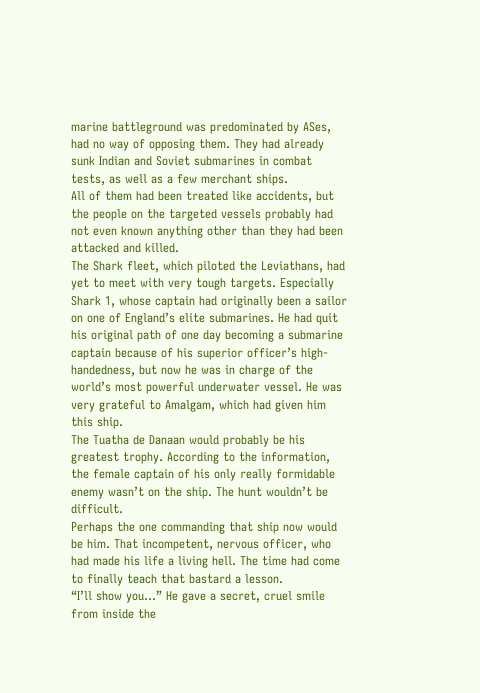marine battleground was predominated by ASes, had no way of opposing them. They had already sunk Indian and Soviet submarines in combat tests, as well as a few merchant ships.
All of them had been treated like accidents, but the people on the targeted vessels probably had not even known anything other than they had been attacked and killed.
The Shark fleet, which piloted the Leviathans, had yet to meet with very tough targets. Especially Shark 1, whose captain had originally been a sailor on one of England’s elite submarines. He had quit his original path of one day becoming a submarine captain because of his superior officer’s high-handedness, but now he was in charge of the world’s most powerful underwater vessel. He was very grateful to Amalgam, which had given him this ship.
The Tuatha de Danaan would probably be his greatest trophy. According to the information, the female captain of his only really formidable enemy wasn’t on the ship. The hunt wouldn’t be difficult.
Perhaps the one commanding that ship now would be him. That incompetent, nervous officer, who had made his life a living hell. The time had come to finally teach that bastard a lesson.
“I’ll show you...” He gave a secret, cruel smile from inside the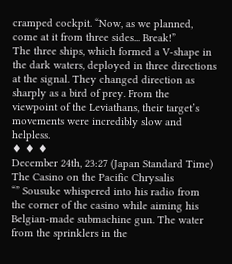cramped cockpit. “Now, as we planned, come at it from three sides... Break!”
The three ships, which formed a V-shape in the dark waters, deployed in three directions at the signal. They changed direction as sharply as a bird of prey. From the viewpoint of the Leviathans, their target’s movements were incredibly slow and helpless.
♦ ♦ ♦
December 24th, 23:27 (Japan Standard Time)
The Casino on the Pacific Chrysalis
“” Sousuke whispered into his radio from the corner of the casino while aiming his Belgian-made submachine gun. The water from the sprinklers in the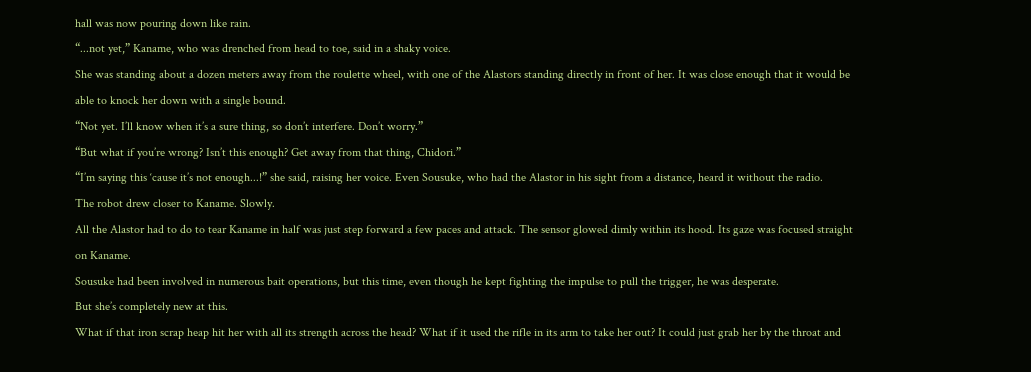hall was now pouring down like rain.
“...not yet,” Kaname, who was drenched from head to toe, said in a shaky voice.
She was standing about a dozen meters away from the roulette wheel, with one of the Alastors standing directly in front of her. It was close enough that it would be able to knock her down with a single bound.
“Not yet. I’ll know when it’s a sure thing, so don’t interfere. Don’t worry.”
“But what if you’re wrong? Isn’t this enough? Get away from that thing, Chidori.”
“I’m saying this ‘cause it’s not enough...!” she said, raising her voice. Even Sousuke, who had the Alastor in his sight from a distance, heard it without the radio.
The robot drew closer to Kaname. Slowly.
All the Alastor had to do to tear Kaname in half was just step forward a few paces and attack. The sensor glowed dimly within its hood. Its gaze was focused straight on Kaname.
Sousuke had been involved in numerous bait operations, but this time, even though he kept fighting the impulse to pull the trigger, he was desperate.
But she’s completely new at this.
What if that iron scrap heap hit her with all its strength across the head? What if it used the rifle in its arm to take her out? It could just grab her by the throat and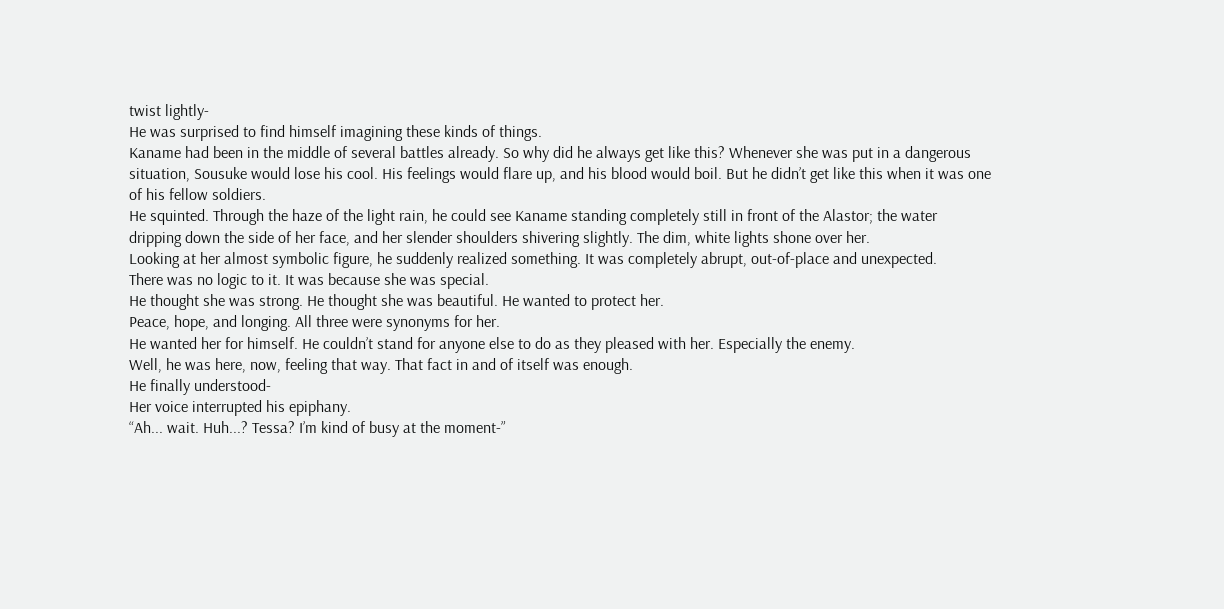twist lightly-
He was surprised to find himself imagining these kinds of things.
Kaname had been in the middle of several battles already. So why did he always get like this? Whenever she was put in a dangerous situation, Sousuke would lose his cool. His feelings would flare up, and his blood would boil. But he didn’t get like this when it was one of his fellow soldiers.
He squinted. Through the haze of the light rain, he could see Kaname standing completely still in front of the Alastor; the water dripping down the side of her face, and her slender shoulders shivering slightly. The dim, white lights shone over her.
Looking at her almost symbolic figure, he suddenly realized something. It was completely abrupt, out-of-place and unexpected.
There was no logic to it. It was because she was special.
He thought she was strong. He thought she was beautiful. He wanted to protect her.
Peace, hope, and longing. All three were synonyms for her.
He wanted her for himself. He couldn’t stand for anyone else to do as they pleased with her. Especially the enemy.
Well, he was here, now, feeling that way. That fact in and of itself was enough.
He finally understood-
Her voice interrupted his epiphany.
“Ah... wait. Huh...? Tessa? I’m kind of busy at the moment-”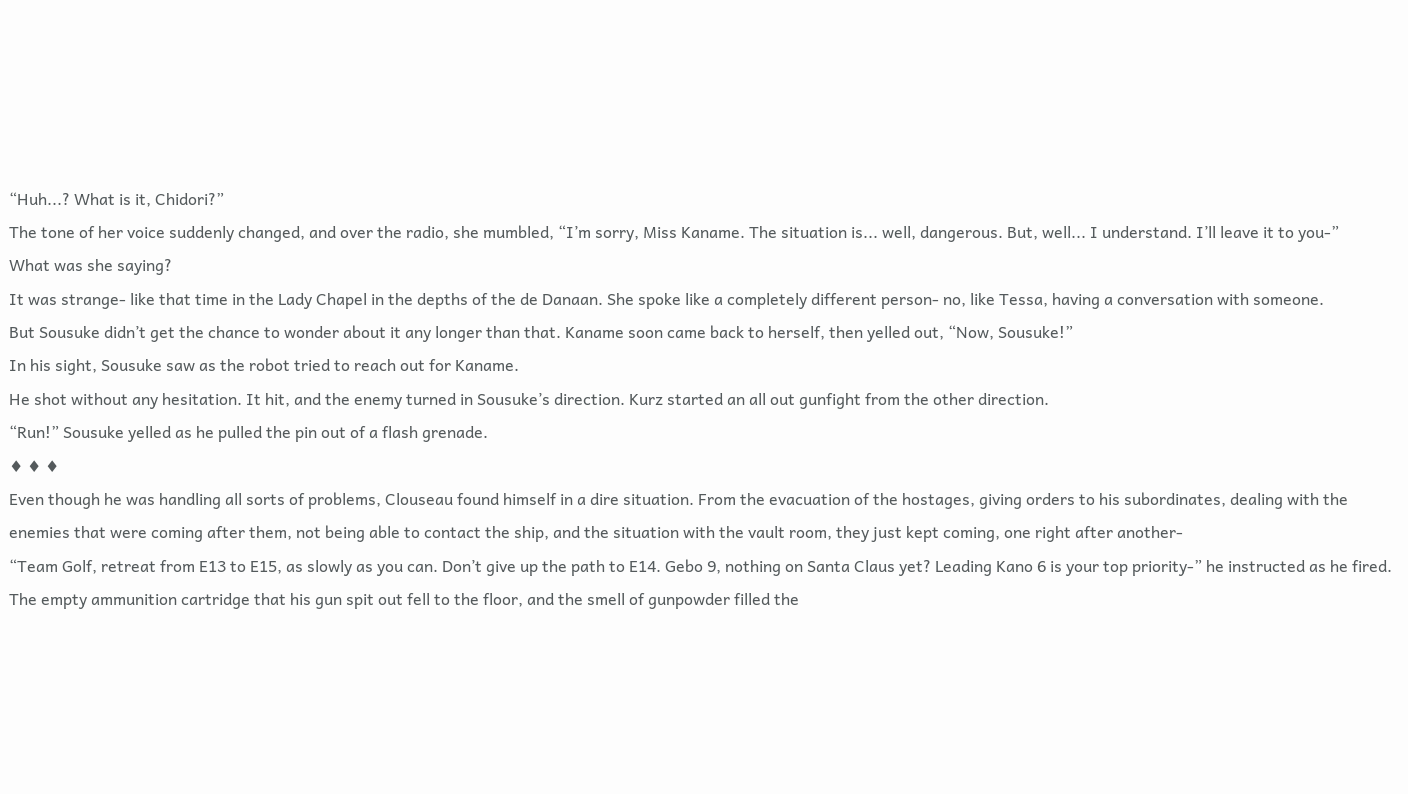“Huh...? What is it, Chidori?”
The tone of her voice suddenly changed, and over the radio, she mumbled, “I’m sorry, Miss Kaname. The situation is... well, dangerous. But, well... I understand. I’ll leave it to you-”
What was she saying?
It was strange- like that time in the Lady Chapel in the depths of the de Danaan. She spoke like a completely different person- no, like Tessa, having a conversation with someone.
But Sousuke didn’t get the chance to wonder about it any longer than that. Kaname soon came back to herself, then yelled out, “Now, Sousuke!”
In his sight, Sousuke saw as the robot tried to reach out for Kaname.
He shot without any hesitation. It hit, and the enemy turned in Sousuke’s direction. Kurz started an all out gunfight from the other direction.
“Run!” Sousuke yelled as he pulled the pin out of a flash grenade.
♦ ♦ ♦
Even though he was handling all sorts of problems, Clouseau found himself in a dire situation. From the evacuation of the hostages, giving orders to his subordinates, dealing with the enemies that were coming after them, not being able to contact the ship, and the situation with the vault room, they just kept coming, one right after another-
“Team Golf, retreat from E13 to E15, as slowly as you can. Don’t give up the path to E14. Gebo 9, nothing on Santa Claus yet? Leading Kano 6 is your top priority-” he instructed as he fired.
The empty ammunition cartridge that his gun spit out fell to the floor, and the smell of gunpowder filled the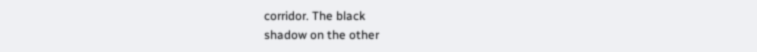corridor. The black
shadow on the other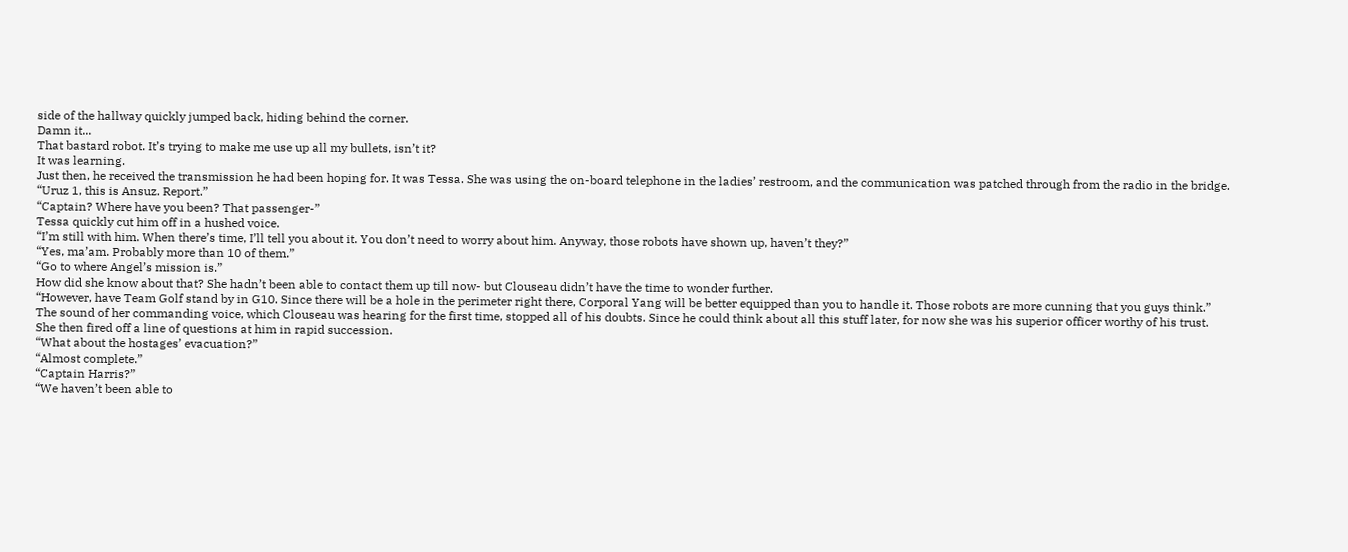side of the hallway quickly jumped back, hiding behind the corner.
Damn it...
That bastard robot. It’s trying to make me use up all my bullets, isn’t it?
It was learning.
Just then, he received the transmission he had been hoping for. It was Tessa. She was using the on-board telephone in the ladies’ restroom, and the communication was patched through from the radio in the bridge.
“Uruz 1, this is Ansuz. Report.”
“Captain? Where have you been? That passenger-”
Tessa quickly cut him off in a hushed voice.
“I’m still with him. When there’s time, I’ll tell you about it. You don’t need to worry about him. Anyway, those robots have shown up, haven’t they?”
“Yes, ma’am. Probably more than 10 of them.”
“Go to where Angel’s mission is.”
How did she know about that? She hadn’t been able to contact them up till now- but Clouseau didn’t have the time to wonder further.
“However, have Team Golf stand by in G10. Since there will be a hole in the perimeter right there, Corporal Yang will be better equipped than you to handle it. Those robots are more cunning that you guys think.”
The sound of her commanding voice, which Clouseau was hearing for the first time, stopped all of his doubts. Since he could think about all this stuff later, for now she was his superior officer worthy of his trust.
She then fired off a line of questions at him in rapid succession.
“What about the hostages’ evacuation?”
“Almost complete.”
“Captain Harris?”
“We haven’t been able to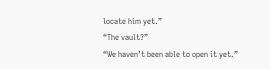locate him yet.”
“The vault?”
“We haven’t been able to open it yet.”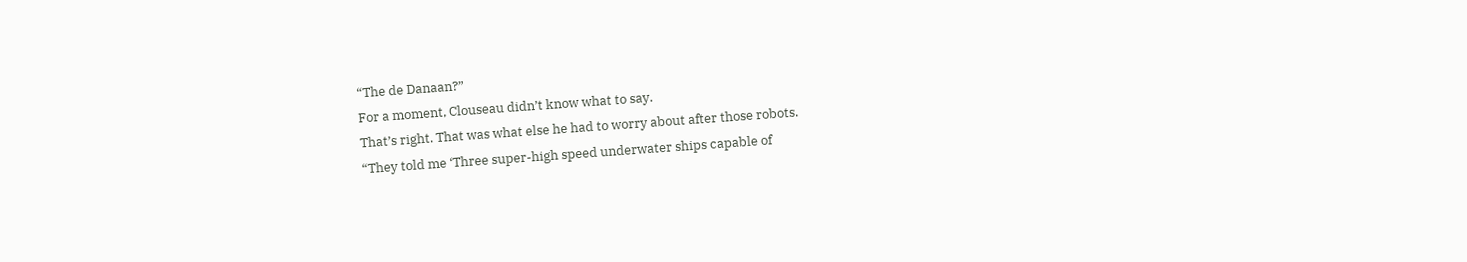“The de Danaan?”
For a moment, Clouseau didn’t know what to say.
That’s right. That was what else he had to worry about after those robots.
“They told me ‘Three super-high speed underwater ships capable of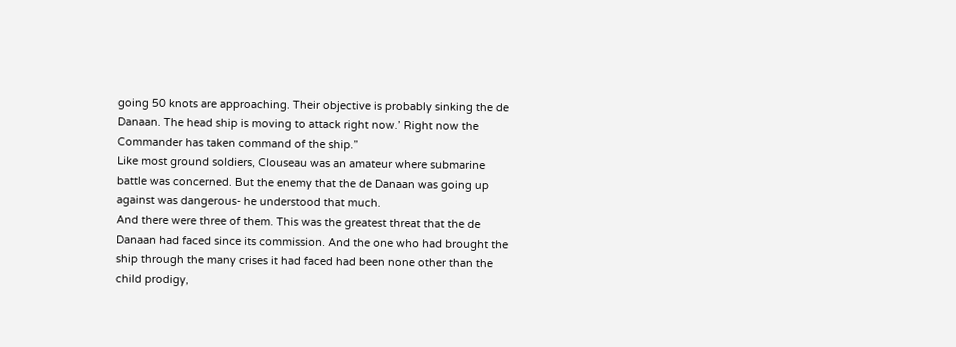going 50 knots are approaching. Their objective is probably sinking the de Danaan. The head ship is moving to attack right now.’ Right now the Commander has taken command of the ship.”
Like most ground soldiers, Clouseau was an amateur where submarine battle was concerned. But the enemy that the de Danaan was going up against was dangerous- he understood that much.
And there were three of them. This was the greatest threat that the de Danaan had faced since its commission. And the one who had brought the ship through the many crises it had faced had been none other than the child prodigy,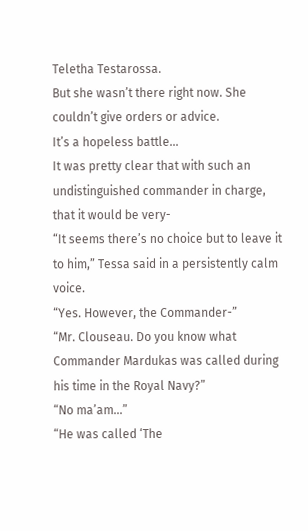Teletha Testarossa.
But she wasn’t there right now. She couldn’t give orders or advice.
It’s a hopeless battle...
It was pretty clear that with such an undistinguished commander in charge, that it would be very-
“It seems there’s no choice but to leave it to him,” Tessa said in a persistently calm voice.
“Yes. However, the Commander-”
“Mr. Clouseau. Do you know what Commander Mardukas was called during his time in the Royal Navy?”
“No ma’am...”
“He was called ‘The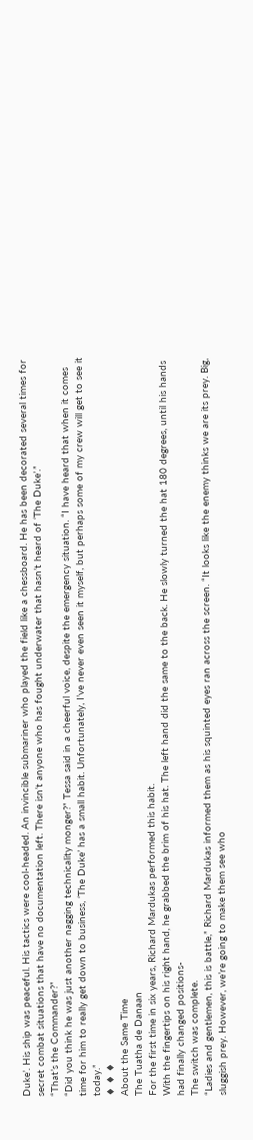Duke’. His ship was peaceful. His tactics were cool-headed. An invincible submariner who played the field like a chessboard. He has been decorated several times for secret combat situations that have no documentation left. There isn’t anyone who has fought underwater that hasn’t heard of ‘The Duke’.”
“That’s the Commander?”
“Did you think he was just another nagging technicality monger?” Tessa said in a cheerful voice, despite the emergency situation. “I have heard that when it comes time for him to really get down to business, ‘The Duke’ has a small habit. Unfortunately, I’ve never even seen it myself, but perhaps some of my crew will get to see it today.”
♦ ♦ ♦
About the Same Time
The Tuatha de Danaan
For the first time in six years, Richard Mardukas performed this habit.
With the fingertips on his right hand, he grabbed the brim of his hat. The left hand did the same to the back. He slowly turned the hat 180 degrees, until his hands had finally changed positions-
The switch was complete.
“Ladies and gentlemen, this is battle,” Richard Mardukas informed them as his squinted eyes ran across the screen. “It looks like the enemy thinks we are its prey. Big, sluggish prey. However, we’re going to make them see who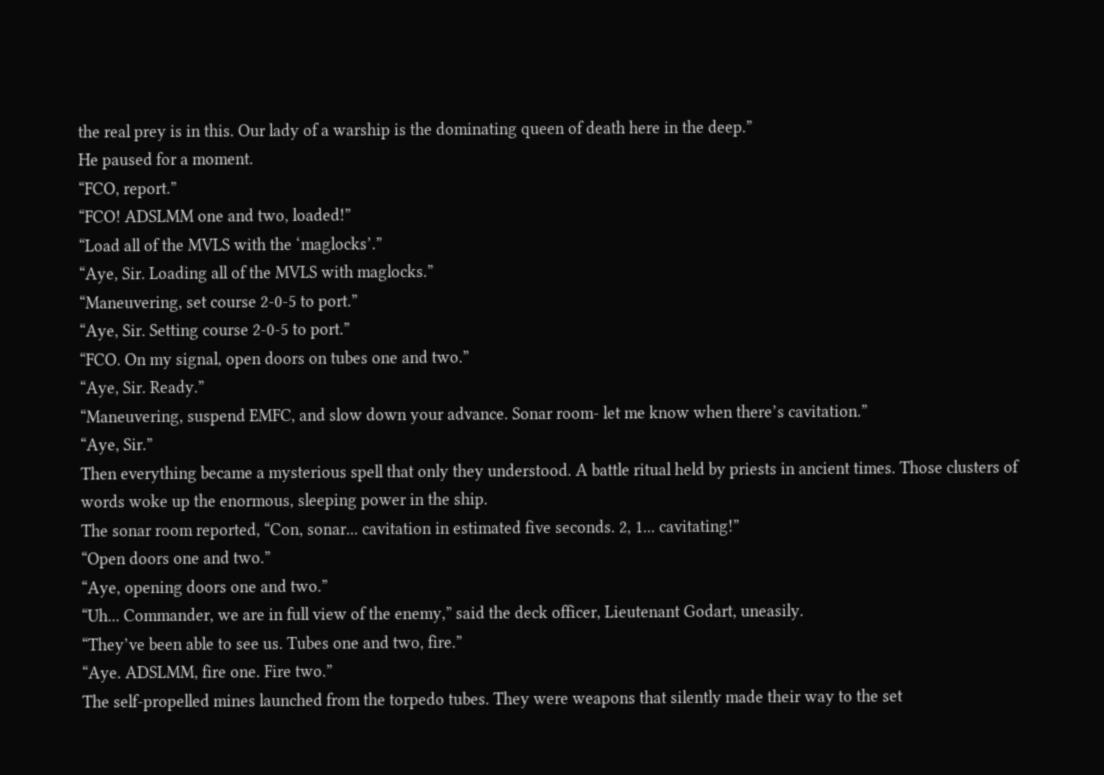the real prey is in this. Our lady of a warship is the dominating queen of death here in the deep.”
He paused for a moment.
“FCO, report.”
“FCO! ADSLMM one and two, loaded!”
“Load all of the MVLS with the ‘maglocks’.”
“Aye, Sir. Loading all of the MVLS with maglocks.”
“Maneuvering, set course 2-0-5 to port.”
“Aye, Sir. Setting course 2-0-5 to port.”
“FCO. On my signal, open doors on tubes one and two.”
“Aye, Sir. Ready.”
“Maneuvering, suspend EMFC, and slow down your advance. Sonar room- let me know when there’s cavitation.”
“Aye, Sir.”
Then everything became a mysterious spell that only they understood. A battle ritual held by priests in ancient times. Those clusters of words woke up the enormous, sleeping power in the ship.
The sonar room reported, “Con, sonar... cavitation in estimated five seconds. 2, 1... cavitating!”
“Open doors one and two.”
“Aye, opening doors one and two.”
“Uh... Commander, we are in full view of the enemy,” said the deck officer, Lieutenant Godart, uneasily.
“They’ve been able to see us. Tubes one and two, fire.”
“Aye. ADSLMM, fire one. Fire two.”
The self-propelled mines launched from the torpedo tubes. They were weapons that silently made their way to the set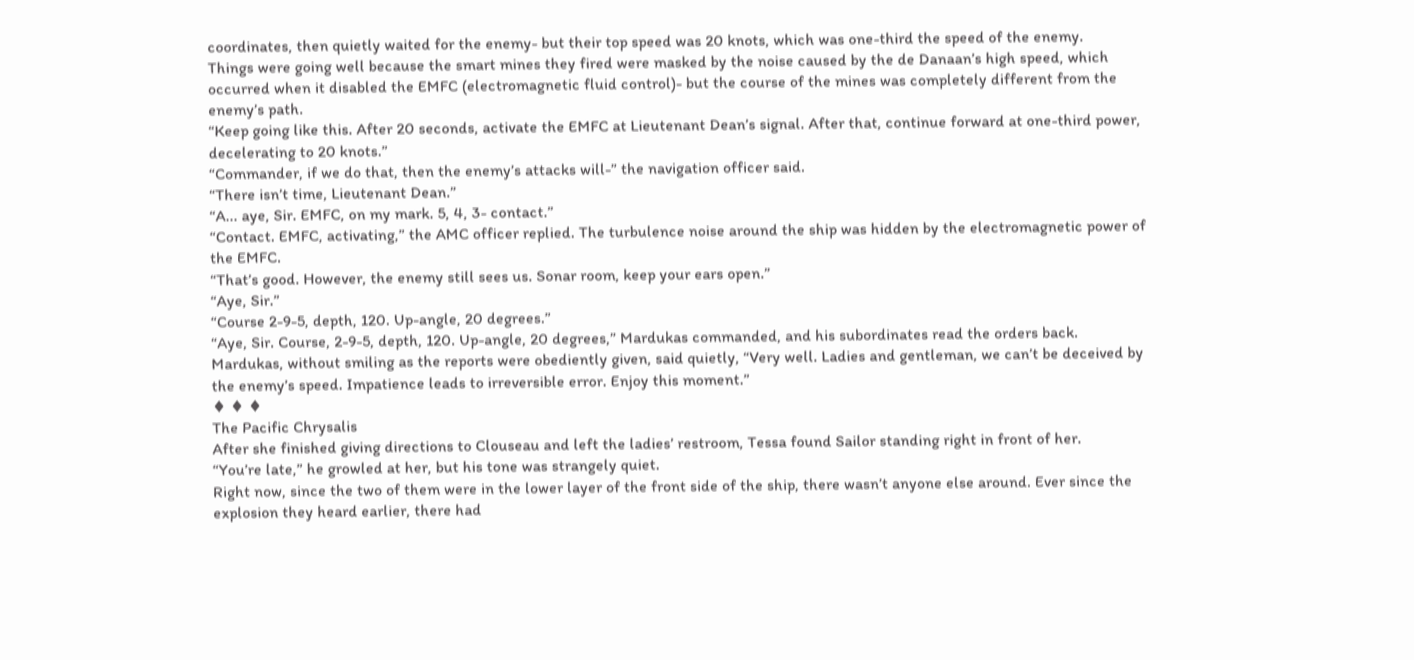coordinates, then quietly waited for the enemy- but their top speed was 20 knots, which was one-third the speed of the enemy.
Things were going well because the smart mines they fired were masked by the noise caused by the de Danaan’s high speed, which occurred when it disabled the EMFC (electromagnetic fluid control)- but the course of the mines was completely different from the enemy’s path.
“Keep going like this. After 20 seconds, activate the EMFC at Lieutenant Dean’s signal. After that, continue forward at one-third power, decelerating to 20 knots.”
“Commander, if we do that, then the enemy’s attacks will-” the navigation officer said.
“There isn’t time, Lieutenant Dean.”
“A... aye, Sir. EMFC, on my mark. 5, 4, 3- contact.”
“Contact. EMFC, activating,” the AMC officer replied. The turbulence noise around the ship was hidden by the electromagnetic power of the EMFC.
“That’s good. However, the enemy still sees us. Sonar room, keep your ears open.”
“Aye, Sir.”
“Course 2-9-5, depth, 120. Up-angle, 20 degrees.”
“Aye, Sir. Course, 2-9-5, depth, 120. Up-angle, 20 degrees,” Mardukas commanded, and his subordinates read the orders back.
Mardukas, without smiling as the reports were obediently given, said quietly, “Very well. Ladies and gentleman, we can’t be deceived by the enemy’s speed. Impatience leads to irreversible error. Enjoy this moment.”
♦ ♦ ♦
The Pacific Chrysalis
After she finished giving directions to Clouseau and left the ladies’ restroom, Tessa found Sailor standing right in front of her.
“You’re late,” he growled at her, but his tone was strangely quiet.
Right now, since the two of them were in the lower layer of the front side of the ship, there wasn’t anyone else around. Ever since the explosion they heard earlier, there had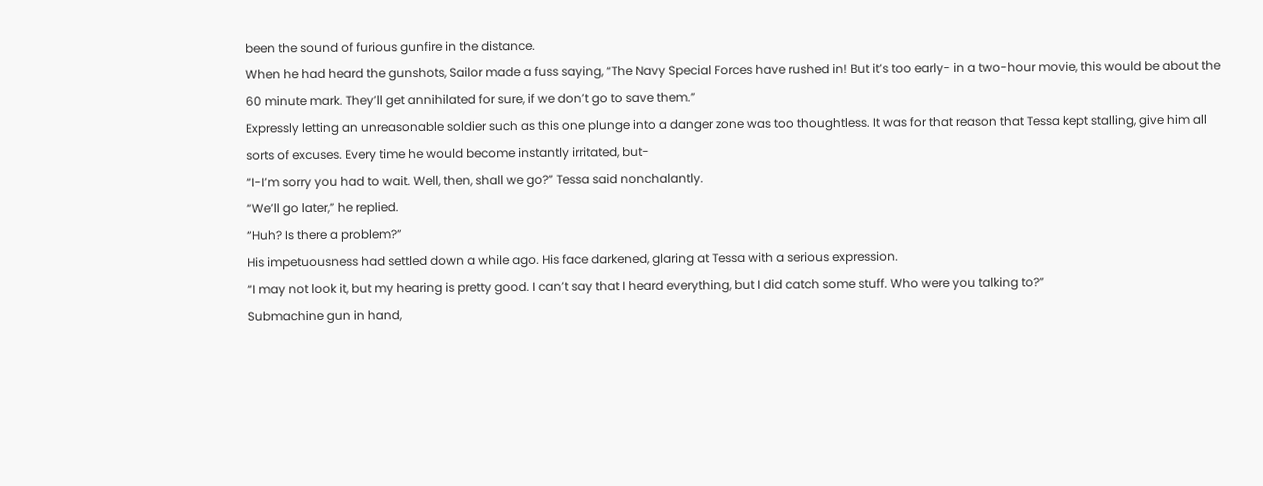been the sound of furious gunfire in the distance.
When he had heard the gunshots, Sailor made a fuss saying, “The Navy Special Forces have rushed in! But it’s too early- in a two-hour movie, this would be about the 60 minute mark. They’ll get annihilated for sure, if we don’t go to save them.”
Expressly letting an unreasonable soldier such as this one plunge into a danger zone was too thoughtless. It was for that reason that Tessa kept stalling, give him all sorts of excuses. Every time he would become instantly irritated, but-
“I-I’m sorry you had to wait. Well, then, shall we go?” Tessa said nonchalantly.
“We’ll go later,” he replied.
“Huh? Is there a problem?”
His impetuousness had settled down a while ago. His face darkened, glaring at Tessa with a serious expression.
“I may not look it, but my hearing is pretty good. I can’t say that I heard everything, but I did catch some stuff. Who were you talking to?”
Submachine gun in hand,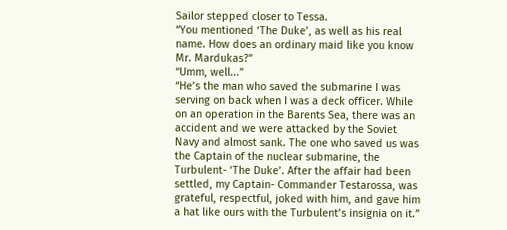Sailor stepped closer to Tessa.
“You mentioned ‘The Duke’, as well as his real name. How does an ordinary maid like you know Mr. Mardukas?”
“Umm, well...”
“He’s the man who saved the submarine I was serving on back when I was a deck officer. While on an operation in the Barents Sea, there was an accident and we were attacked by the Soviet Navy and almost sank. The one who saved us was the Captain of the nuclear submarine, the Turbulent- ‘The Duke’. After the affair had been settled, my Captain- Commander Testarossa, was grateful, respectful, joked with him, and gave him a hat like ours with the Turbulent’s insignia on it.”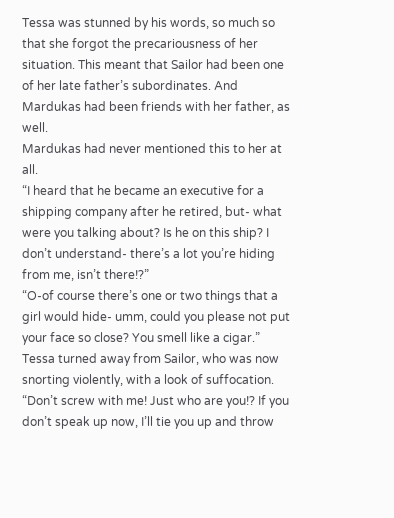Tessa was stunned by his words, so much so that she forgot the precariousness of her situation. This meant that Sailor had been one of her late father’s subordinates. And Mardukas had been friends with her father, as well.
Mardukas had never mentioned this to her at all.
“I heard that he became an executive for a shipping company after he retired, but- what were you talking about? Is he on this ship? I don’t understand- there’s a lot you’re hiding from me, isn’t there!?”
“O-of course there’s one or two things that a girl would hide- umm, could you please not put your face so close? You smell like a cigar.”
Tessa turned away from Sailor, who was now snorting violently, with a look of suffocation.
“Don’t screw with me! Just who are you!? If you don’t speak up now, I’ll tie you up and throw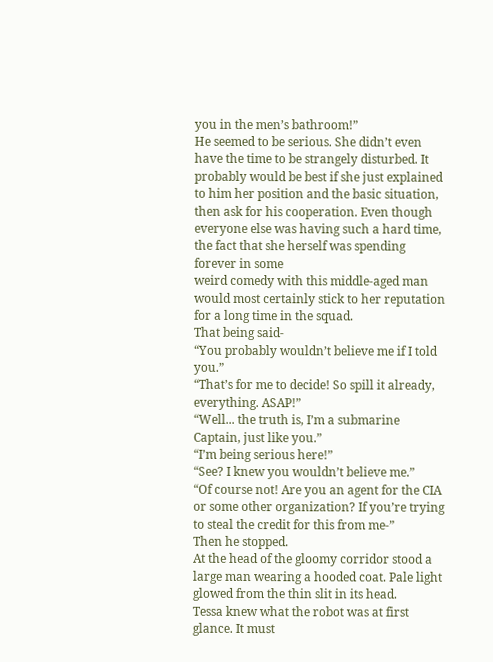you in the men’s bathroom!”
He seemed to be serious. She didn’t even have the time to be strangely disturbed. It probably would be best if she just explained to him her position and the basic situation, then ask for his cooperation. Even though everyone else was having such a hard time, the fact that she herself was spending forever in some
weird comedy with this middle-aged man would most certainly stick to her reputation for a long time in the squad.
That being said-
“You probably wouldn’t believe me if I told you.”
“That’s for me to decide! So spill it already, everything. ASAP!”
“Well... the truth is, I’m a submarine Captain, just like you.”
“I’m being serious here!”
“See? I knew you wouldn’t believe me.”
“Of course not! Are you an agent for the CIA or some other organization? If you’re trying to steal the credit for this from me-”
Then he stopped.
At the head of the gloomy corridor stood a large man wearing a hooded coat. Pale light glowed from the thin slit in its head.
Tessa knew what the robot was at first glance. It must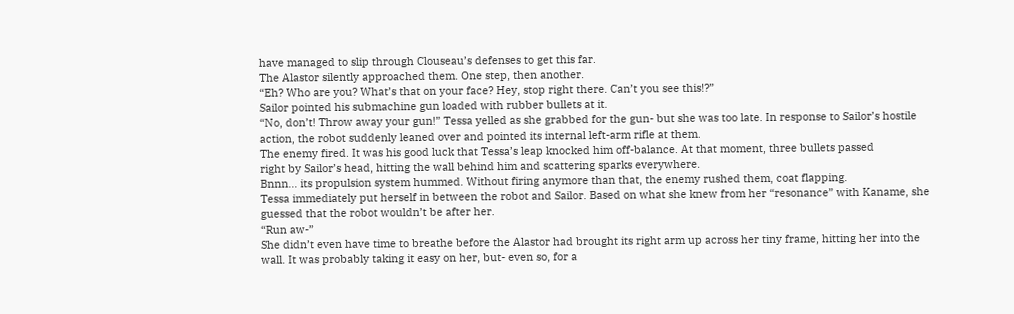have managed to slip through Clouseau’s defenses to get this far.
The Alastor silently approached them. One step, then another.
“Eh? Who are you? What’s that on your face? Hey, stop right there. Can’t you see this!?”
Sailor pointed his submachine gun loaded with rubber bullets at it.
“No, don’t! Throw away your gun!” Tessa yelled as she grabbed for the gun- but she was too late. In response to Sailor’s hostile action, the robot suddenly leaned over and pointed its internal left-arm rifle at them.
The enemy fired. It was his good luck that Tessa’s leap knocked him off-balance. At that moment, three bullets passed
right by Sailor’s head, hitting the wall behind him and scattering sparks everywhere.
Bnnn... its propulsion system hummed. Without firing anymore than that, the enemy rushed them, coat flapping.
Tessa immediately put herself in between the robot and Sailor. Based on what she knew from her “resonance” with Kaname, she guessed that the robot wouldn’t be after her.
“Run aw-”
She didn’t even have time to breathe before the Alastor had brought its right arm up across her tiny frame, hitting her into the wall. It was probably taking it easy on her, but- even so, for a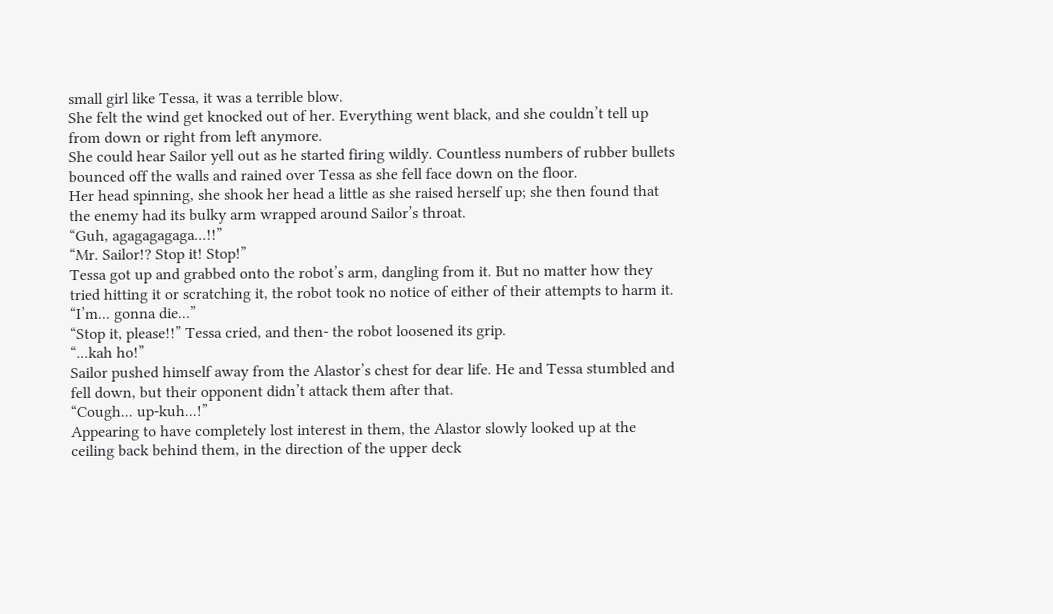small girl like Tessa, it was a terrible blow.
She felt the wind get knocked out of her. Everything went black, and she couldn’t tell up from down or right from left anymore.
She could hear Sailor yell out as he started firing wildly. Countless numbers of rubber bullets bounced off the walls and rained over Tessa as she fell face down on the floor.
Her head spinning, she shook her head a little as she raised herself up; she then found that the enemy had its bulky arm wrapped around Sailor’s throat.
“Guh, agagagagaga...!!”
“Mr. Sailor!? Stop it! Stop!”
Tessa got up and grabbed onto the robot’s arm, dangling from it. But no matter how they tried hitting it or scratching it, the robot took no notice of either of their attempts to harm it.
“I’m... gonna die...”
“Stop it, please!!” Tessa cried, and then- the robot loosened its grip.
“...kah ho!”
Sailor pushed himself away from the Alastor’s chest for dear life. He and Tessa stumbled and fell down, but their opponent didn’t attack them after that.
“Cough... up-kuh...!”
Appearing to have completely lost interest in them, the Alastor slowly looked up at the ceiling back behind them, in the direction of the upper deck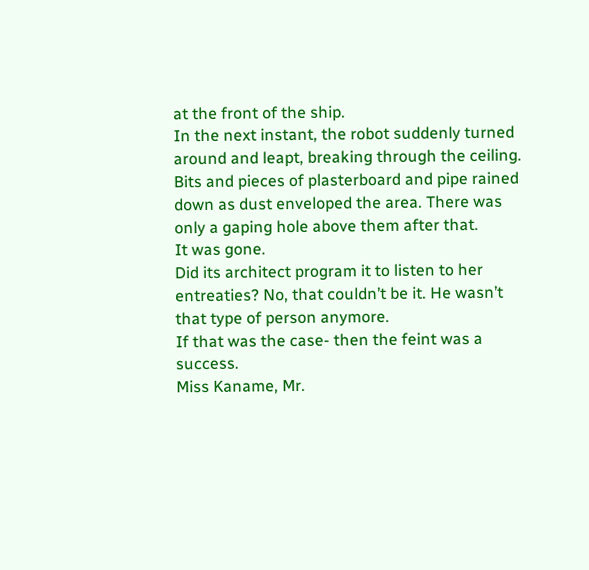at the front of the ship.
In the next instant, the robot suddenly turned around and leapt, breaking through the ceiling. Bits and pieces of plasterboard and pipe rained down as dust enveloped the area. There was only a gaping hole above them after that.
It was gone.
Did its architect program it to listen to her entreaties? No, that couldn’t be it. He wasn’t that type of person anymore.
If that was the case- then the feint was a success.
Miss Kaname, Mr.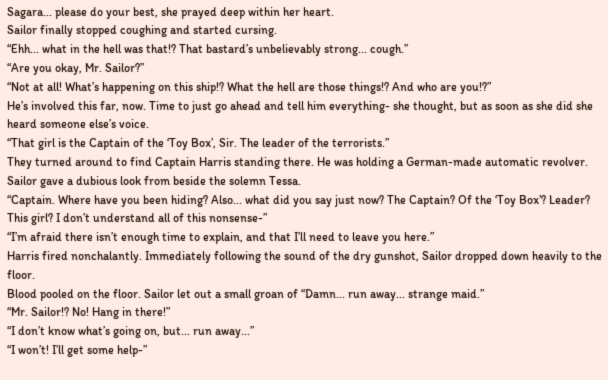Sagara... please do your best, she prayed deep within her heart.
Sailor finally stopped coughing and started cursing.
“Ehh... what in the hell was that!? That bastard’s unbelievably strong... cough.”
“Are you okay, Mr. Sailor?”
“Not at all! What’s happening on this ship!? What the hell are those things!? And who are you!?”
He’s involved this far, now. Time to just go ahead and tell him everything- she thought, but as soon as she did she heard someone else’s voice.
“That girl is the Captain of the ‘Toy Box’, Sir. The leader of the terrorists.”
They turned around to find Captain Harris standing there. He was holding a German-made automatic revolver.
Sailor gave a dubious look from beside the solemn Tessa.
“Captain. Where have you been hiding? Also... what did you say just now? The Captain? Of the ‘Toy Box’? Leader? This girl? I don’t understand all of this nonsense-”
“I’m afraid there isn’t enough time to explain, and that I’ll need to leave you here.”
Harris fired nonchalantly. Immediately following the sound of the dry gunshot, Sailor dropped down heavily to the floor.
Blood pooled on the floor. Sailor let out a small groan of “Damn... run away... strange maid.”
“Mr. Sailor!? No! Hang in there!”
“I don’t know what’s going on, but... run away...”
“I won’t! I’ll get some help-”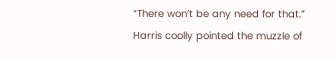“There won’t be any need for that.”
Harris coolly pointed the muzzle of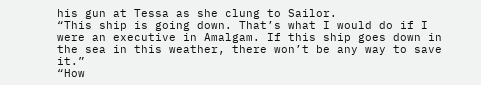his gun at Tessa as she clung to Sailor.
“This ship is going down. That’s what I would do if I were an executive in Amalgam. If this ship goes down in the sea in this weather, there won’t be any way to save it.”
“How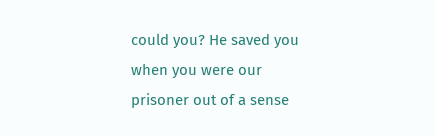could you? He saved you when you were our prisoner out of a sense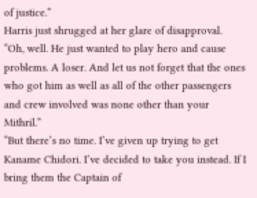of justice.”
Harris just shrugged at her glare of disapproval.
“Oh, well. He just wanted to play hero and cause problems. A loser. And let us not forget that the ones who got him as well as all of the other passengers and crew involved was none other than your Mithril.”
“But there’s no time. I’ve given up trying to get Kaname Chidori. I’ve decided to take you instead. If I bring them the Captain of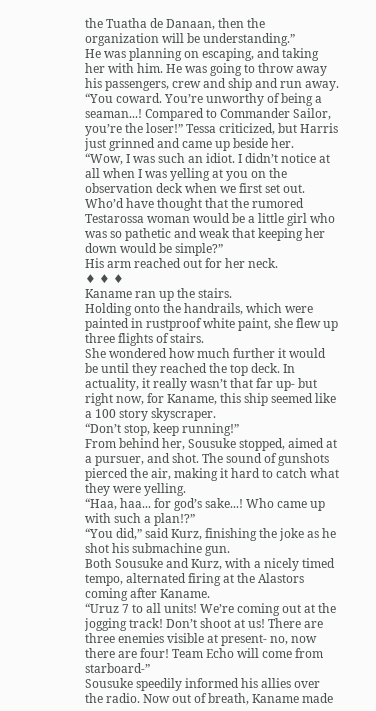the Tuatha de Danaan, then the organization will be understanding.”
He was planning on escaping, and taking her with him. He was going to throw away his passengers, crew and ship and run away.
“You coward. You’re unworthy of being a seaman...! Compared to Commander Sailor, you’re the loser!” Tessa criticized, but Harris just grinned and came up beside her.
“Wow, I was such an idiot. I didn’t notice at all when I was yelling at you on the observation deck when we first set out. Who’d have thought that the rumored Testarossa woman would be a little girl who was so pathetic and weak that keeping her down would be simple?”
His arm reached out for her neck.
♦ ♦ ♦
Kaname ran up the stairs.
Holding onto the handrails, which were painted in rustproof white paint, she flew up three flights of stairs.
She wondered how much further it would be until they reached the top deck. In actuality, it really wasn’t that far up- but right now, for Kaname, this ship seemed like a 100 story skyscraper.
“Don’t stop, keep running!”
From behind her, Sousuke stopped, aimed at a pursuer, and shot. The sound of gunshots pierced the air, making it hard to catch what they were yelling.
“Haa, haa... for god’s sake...! Who came up with such a plan!?”
“You did,” said Kurz, finishing the joke as he shot his submachine gun.
Both Sousuke and Kurz, with a nicely timed tempo, alternated firing at the Alastors coming after Kaname.
“Uruz 7 to all units! We’re coming out at the jogging track! Don’t shoot at us! There are three enemies visible at present- no, now there are four! Team Echo will come from starboard-”
Sousuke speedily informed his allies over the radio. Now out of breath, Kaname made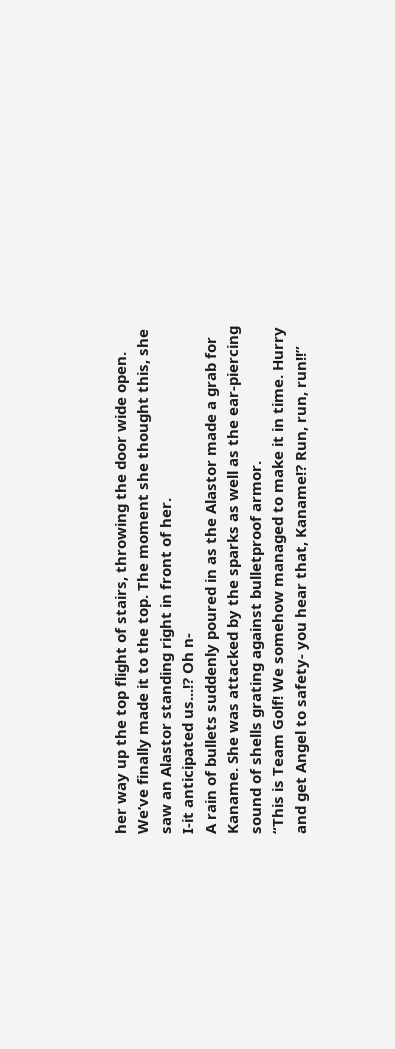her way up the top flight of stairs, throwing the door wide open.
We’ve finally made it to the top. The moment she thought this, she saw an Alastor standing right in front of her.
I-it anticipated us...!? Oh n-
A rain of bullets suddenly poured in as the Alastor made a grab for Kaname. She was attacked by the sparks as well as the ear-piercing sound of shells grating against bulletproof armor.
“This is Team Golf! We somehow managed to make it in time. Hurry and get Angel to safety- you hear that, Kaname!? Run, run, run!!”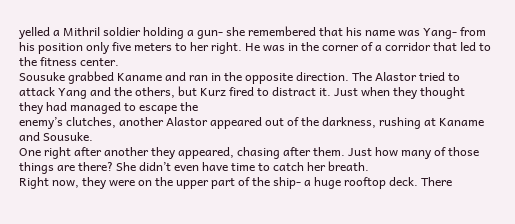yelled a Mithril soldier holding a gun- she remembered that his name was Yang- from his position only five meters to her right. He was in the corner of a corridor that led to the fitness center.
Sousuke grabbed Kaname and ran in the opposite direction. The Alastor tried to attack Yang and the others, but Kurz fired to distract it. Just when they thought they had managed to escape the
enemy’s clutches, another Alastor appeared out of the darkness, rushing at Kaname and Sousuke.
One right after another they appeared, chasing after them. Just how many of those things are there? She didn’t even have time to catch her breath.
Right now, they were on the upper part of the ship- a huge rooftop deck. There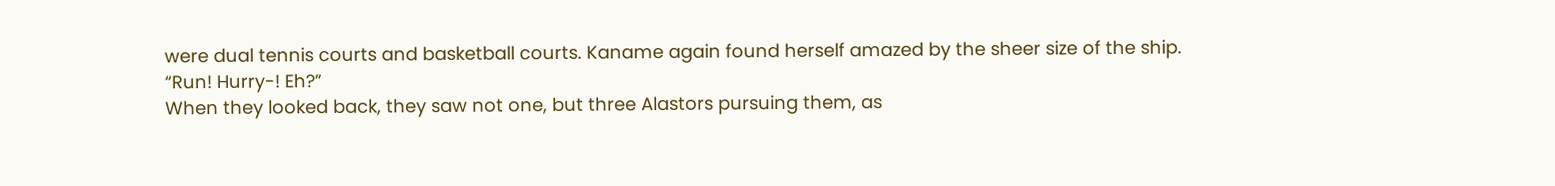were dual tennis courts and basketball courts. Kaname again found herself amazed by the sheer size of the ship.
“Run! Hurry-! Eh?”
When they looked back, they saw not one, but three Alastors pursuing them, as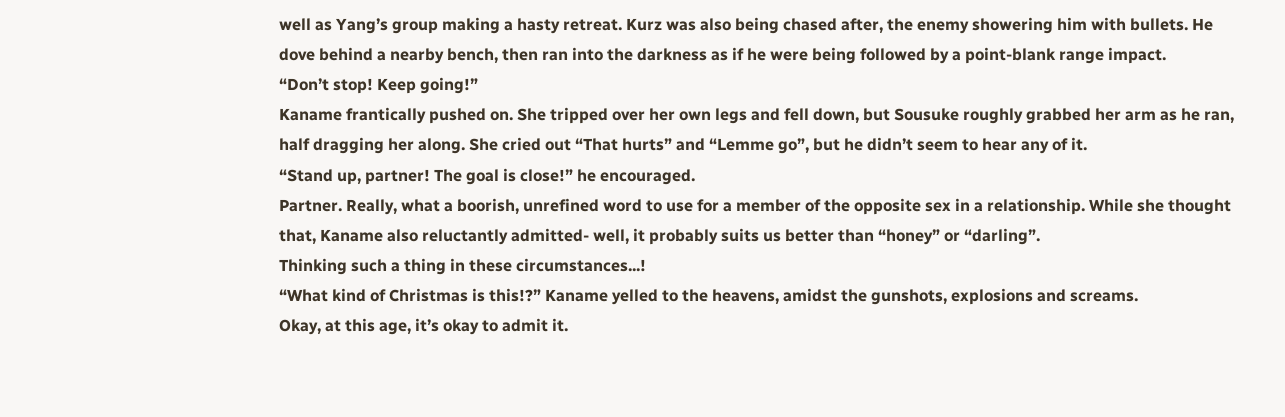well as Yang’s group making a hasty retreat. Kurz was also being chased after, the enemy showering him with bullets. He dove behind a nearby bench, then ran into the darkness as if he were being followed by a point-blank range impact.
“Don’t stop! Keep going!”
Kaname frantically pushed on. She tripped over her own legs and fell down, but Sousuke roughly grabbed her arm as he ran, half dragging her along. She cried out “That hurts” and “Lemme go”, but he didn’t seem to hear any of it.
“Stand up, partner! The goal is close!” he encouraged.
Partner. Really, what a boorish, unrefined word to use for a member of the opposite sex in a relationship. While she thought that, Kaname also reluctantly admitted- well, it probably suits us better than “honey” or “darling”.
Thinking such a thing in these circumstances...!
“What kind of Christmas is this!?” Kaname yelled to the heavens, amidst the gunshots, explosions and screams.
Okay, at this age, it’s okay to admit it.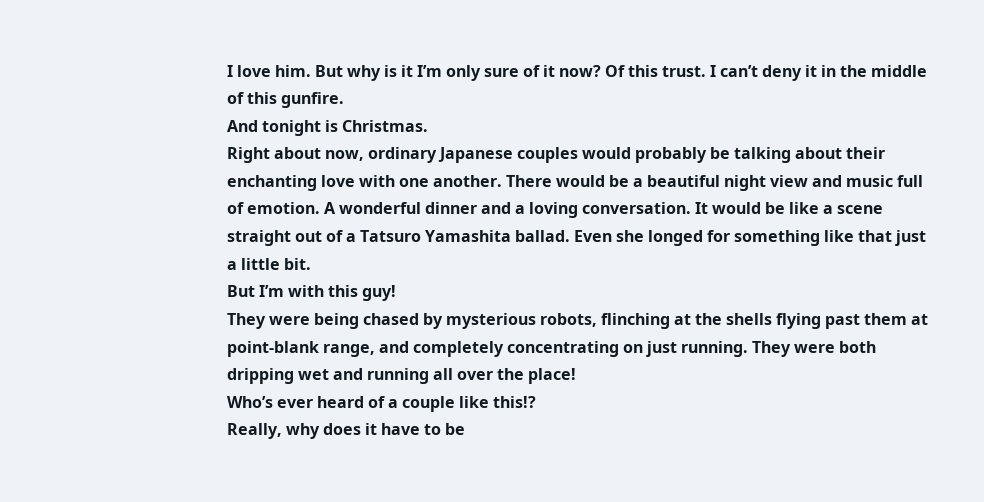I love him. But why is it I’m only sure of it now? Of this trust. I can’t deny it in the middle of this gunfire.
And tonight is Christmas.
Right about now, ordinary Japanese couples would probably be talking about their enchanting love with one another. There would be a beautiful night view and music full of emotion. A wonderful dinner and a loving conversation. It would be like a scene straight out of a Tatsuro Yamashita ballad. Even she longed for something like that just a little bit.
But I’m with this guy!
They were being chased by mysterious robots, flinching at the shells flying past them at point-blank range, and completely concentrating on just running. They were both dripping wet and running all over the place!
Who’s ever heard of a couple like this!?
Really, why does it have to be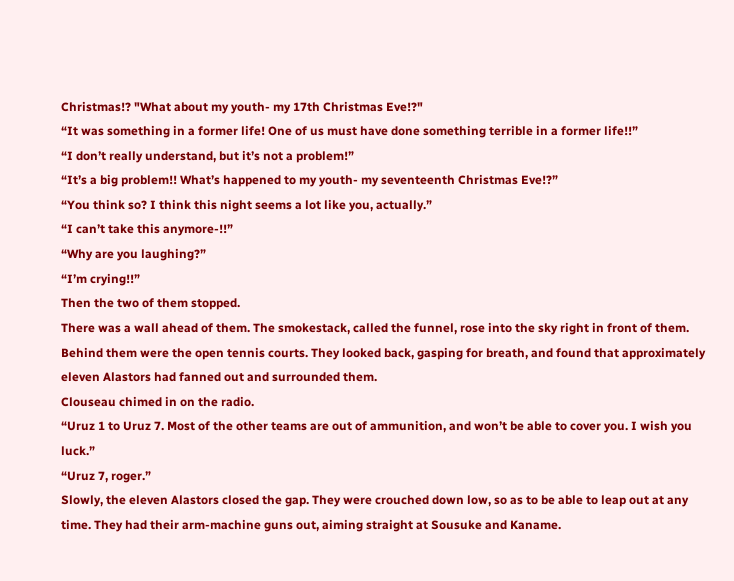Christmas!? "What about my youth- my 17th Christmas Eve!?"
“It was something in a former life! One of us must have done something terrible in a former life!!”
“I don’t really understand, but it’s not a problem!”
“It’s a big problem!! What’s happened to my youth- my seventeenth Christmas Eve!?”
“You think so? I think this night seems a lot like you, actually.”
“I can’t take this anymore-!!”
“Why are you laughing?”
“I’m crying!!”
Then the two of them stopped.
There was a wall ahead of them. The smokestack, called the funnel, rose into the sky right in front of them. Behind them were the open tennis courts. They looked back, gasping for breath, and found that approximately eleven Alastors had fanned out and surrounded them.
Clouseau chimed in on the radio.
“Uruz 1 to Uruz 7. Most of the other teams are out of ammunition, and won’t be able to cover you. I wish you luck.”
“Uruz 7, roger.”
Slowly, the eleven Alastors closed the gap. They were crouched down low, so as to be able to leap out at any time. They had their arm-machine guns out, aiming straight at Sousuke and Kaname.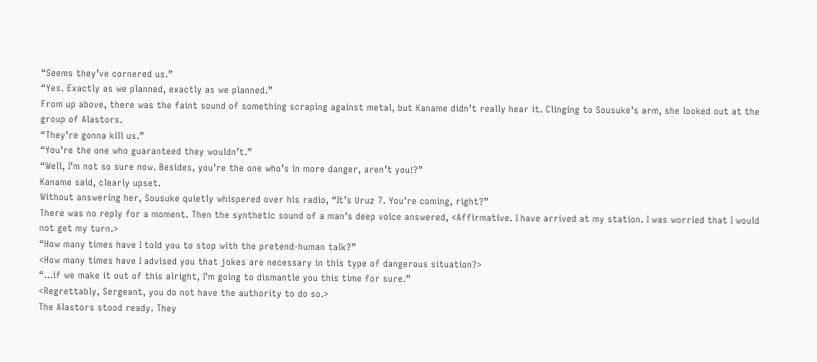“Seems they’ve cornered us.”
“Yes. Exactly as we planned, exactly as we planned.”
From up above, there was the faint sound of something scraping against metal, but Kaname didn’t really hear it. Clinging to Sousuke’s arm, she looked out at the group of Alastors.
“They’re gonna kill us.”
“You’re the one who guaranteed they wouldn’t.”
“Well, I’m not so sure now. Besides, you’re the one who’s in more danger, aren’t you!?”
Kaname said, clearly upset.
Without answering her, Sousuke quietly whispered over his radio, “It’s Uruz 7. You’re coming, right?”
There was no reply for a moment. Then the synthetic sound of a man’s deep voice answered, <Affirmative. I have arrived at my station. I was worried that I would not get my turn.>
“How many times have I told you to stop with the pretend-human talk?”
<How many times have I advised you that jokes are necessary in this type of dangerous situation?>
“...if we make it out of this alright, I’m going to dismantle you this time for sure.”
<Regrettably, Sergeant, you do not have the authority to do so.>
The Alastors stood ready. They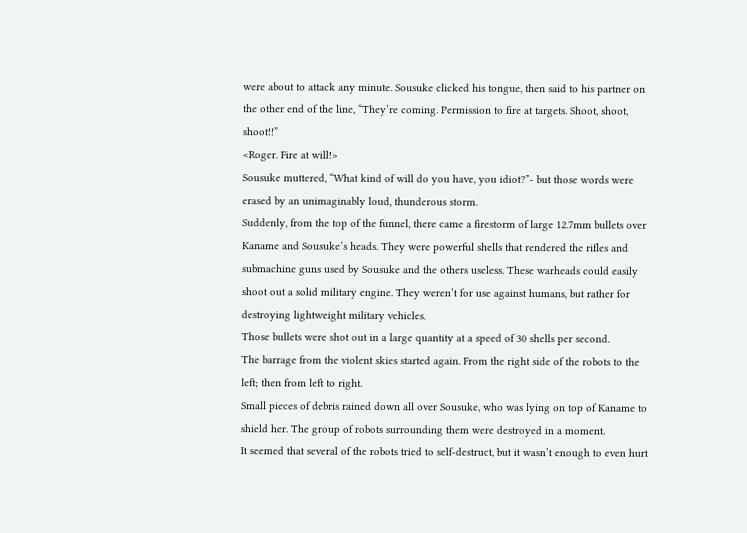were about to attack any minute. Sousuke clicked his tongue, then said to his partner on the other end of the line, “They’re coming. Permission to fire at targets. Shoot, shoot, shoot!!”
<Roger. Fire at will!>
Sousuke muttered, “What kind of will do you have, you idiot?”- but those words were erased by an unimaginably loud, thunderous storm.
Suddenly, from the top of the funnel, there came a firestorm of large 12.7mm bullets over Kaname and Sousuke’s heads. They were powerful shells that rendered the rifles and submachine guns used by Sousuke and the others useless. These warheads could easily shoot out a solid military engine. They weren’t for use against humans, but rather for destroying lightweight military vehicles.
Those bullets were shot out in a large quantity at a speed of 30 shells per second.
The barrage from the violent skies started again. From the right side of the robots to the left; then from left to right.
Small pieces of debris rained down all over Sousuke, who was lying on top of Kaname to shield her. The group of robots surrounding them were destroyed in a moment.
It seemed that several of the robots tried to self-destruct, but it wasn’t enough to even hurt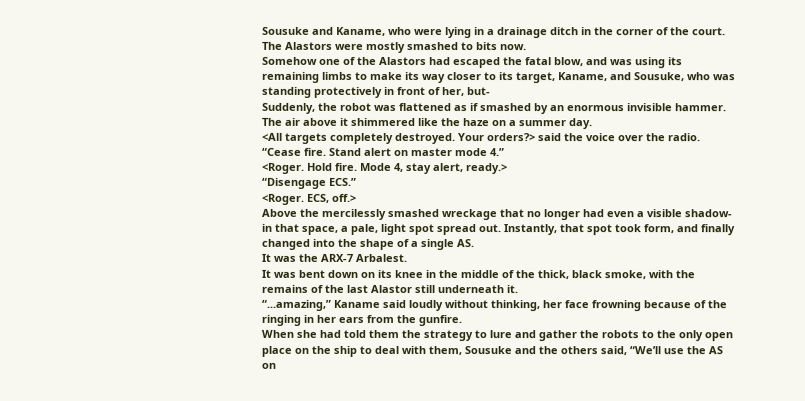Sousuke and Kaname, who were lying in a drainage ditch in the corner of the court.
The Alastors were mostly smashed to bits now.
Somehow one of the Alastors had escaped the fatal blow, and was using its remaining limbs to make its way closer to its target, Kaname, and Sousuke, who was standing protectively in front of her, but-
Suddenly, the robot was flattened as if smashed by an enormous invisible hammer. The air above it shimmered like the haze on a summer day.
<All targets completely destroyed. Your orders?> said the voice over the radio.
“Cease fire. Stand alert on master mode 4.”
<Roger. Hold fire. Mode 4, stay alert, ready.>
“Disengage ECS.”
<Roger. ECS, off.>
Above the mercilessly smashed wreckage that no longer had even a visible shadow- in that space, a pale, light spot spread out. Instantly, that spot took form, and finally changed into the shape of a single AS.
It was the ARX-7 Arbalest.
It was bent down on its knee in the middle of the thick, black smoke, with the remains of the last Alastor still underneath it.
“...amazing,” Kaname said loudly without thinking, her face frowning because of the ringing in her ears from the gunfire.
When she had told them the strategy to lure and gather the robots to the only open place on the ship to deal with them, Sousuke and the others said, “We’ll use the AS on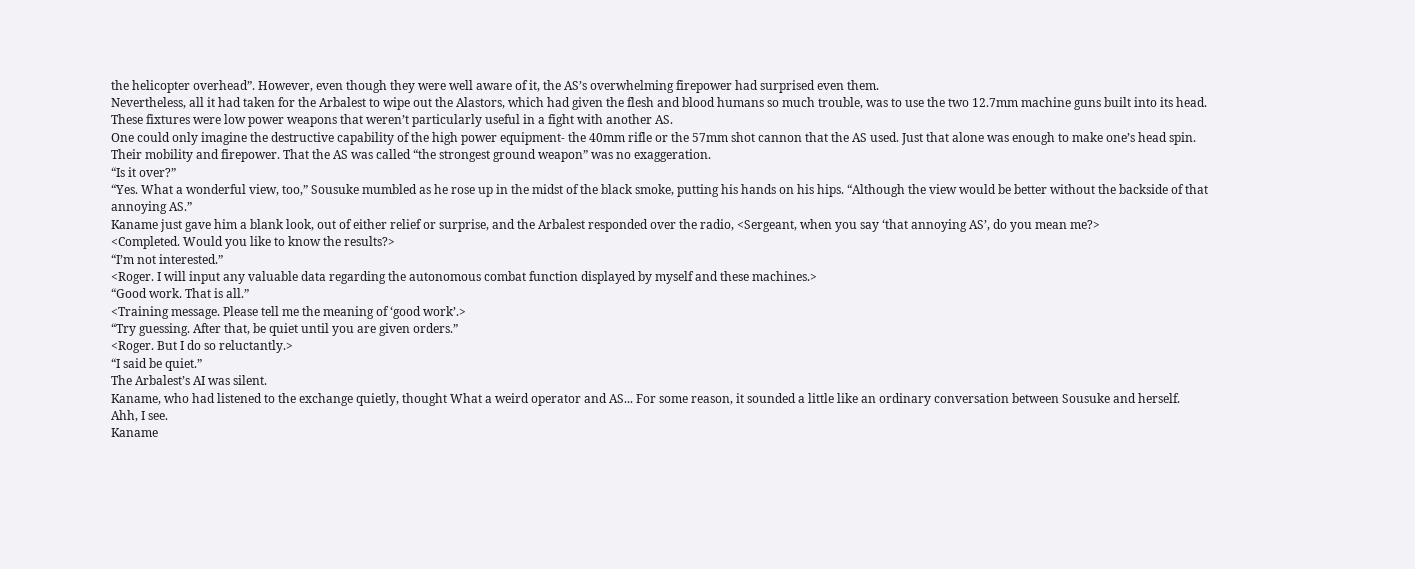the helicopter overhead”. However, even though they were well aware of it, the AS’s overwhelming firepower had surprised even them.
Nevertheless, all it had taken for the Arbalest to wipe out the Alastors, which had given the flesh and blood humans so much trouble, was to use the two 12.7mm machine guns built into its head. These fixtures were low power weapons that weren’t particularly useful in a fight with another AS.
One could only imagine the destructive capability of the high power equipment- the 40mm rifle or the 57mm shot cannon that the AS used. Just that alone was enough to make one’s head spin. Their mobility and firepower. That the AS was called “the strongest ground weapon” was no exaggeration.
“Is it over?”
“Yes. What a wonderful view, too,” Sousuke mumbled as he rose up in the midst of the black smoke, putting his hands on his hips. “Although the view would be better without the backside of that annoying AS.”
Kaname just gave him a blank look, out of either relief or surprise, and the Arbalest responded over the radio, <Sergeant, when you say ‘that annoying AS’, do you mean me?>
<Completed. Would you like to know the results?>
“I’m not interested.”
<Roger. I will input any valuable data regarding the autonomous combat function displayed by myself and these machines.>
“Good work. That is all.”
<Training message. Please tell me the meaning of ‘good work’.>
“Try guessing. After that, be quiet until you are given orders.”
<Roger. But I do so reluctantly.>
“I said be quiet.”
The Arbalest’s AI was silent.
Kaname, who had listened to the exchange quietly, thought What a weird operator and AS... For some reason, it sounded a little like an ordinary conversation between Sousuke and herself.
Ahh, I see.
Kaname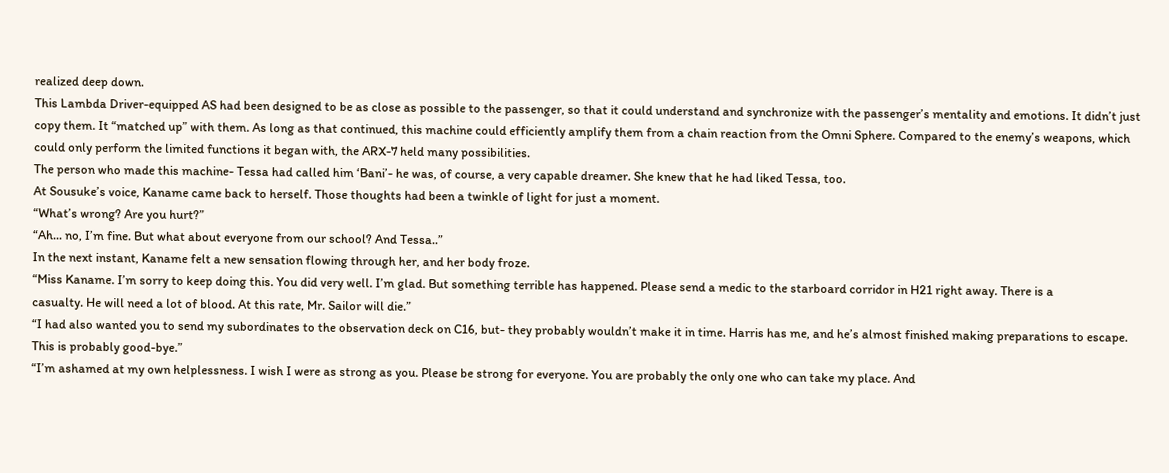realized deep down.
This Lambda Driver-equipped AS had been designed to be as close as possible to the passenger, so that it could understand and synchronize with the passenger’s mentality and emotions. It didn’t just copy them. It “matched up” with them. As long as that continued, this machine could efficiently amplify them from a chain reaction from the Omni Sphere. Compared to the enemy’s weapons, which could only perform the limited functions it began with, the ARX-7 held many possibilities.
The person who made this machine- Tessa had called him ‘Bani’- he was, of course, a very capable dreamer. She knew that he had liked Tessa, too.
At Sousuke’s voice, Kaname came back to herself. Those thoughts had been a twinkle of light for just a moment.
“What’s wrong? Are you hurt?”
“Ah... no, I’m fine. But what about everyone from our school? And Tessa..”
In the next instant, Kaname felt a new sensation flowing through her, and her body froze.
“Miss Kaname. I’m sorry to keep doing this. You did very well. I’m glad. But something terrible has happened. Please send a medic to the starboard corridor in H21 right away. There is a
casualty. He will need a lot of blood. At this rate, Mr. Sailor will die.”
“I had also wanted you to send my subordinates to the observation deck on C16, but- they probably wouldn’t make it in time. Harris has me, and he’s almost finished making preparations to escape. This is probably good-bye.”
“I’m ashamed at my own helplessness. I wish I were as strong as you. Please be strong for everyone. You are probably the only one who can take my place. And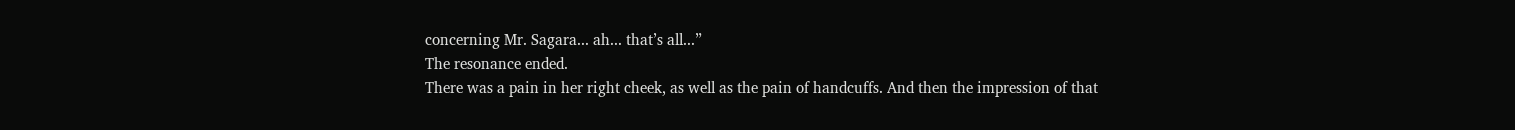concerning Mr. Sagara... ah... that’s all...”
The resonance ended.
There was a pain in her right cheek, as well as the pain of handcuffs. And then the impression of that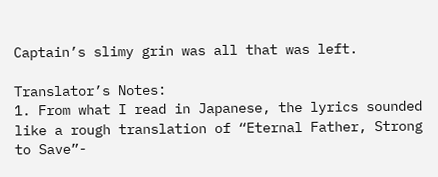Captain’s slimy grin was all that was left.

Translator’s Notes:
1. From what I read in Japanese, the lyrics sounded like a rough translation of “Eternal Father, Strong to Save”-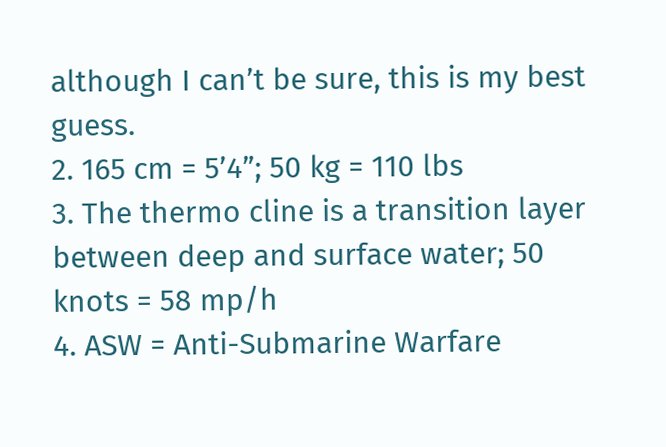although I can’t be sure, this is my best guess.
2. 165 cm = 5’4”; 50 kg = 110 lbs
3. The thermo cline is a transition layer between deep and surface water; 50 knots = 58 mp/h
4. ASW = Anti-Submarine Warfare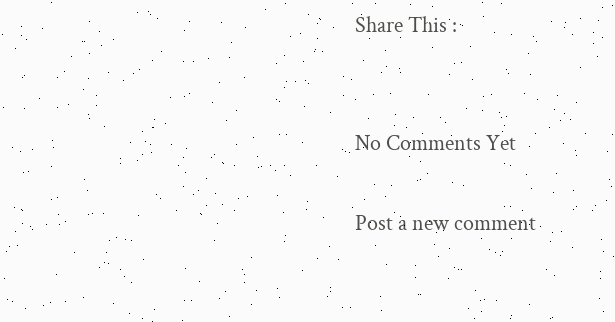Share This :


No Comments Yet

Post a new comment